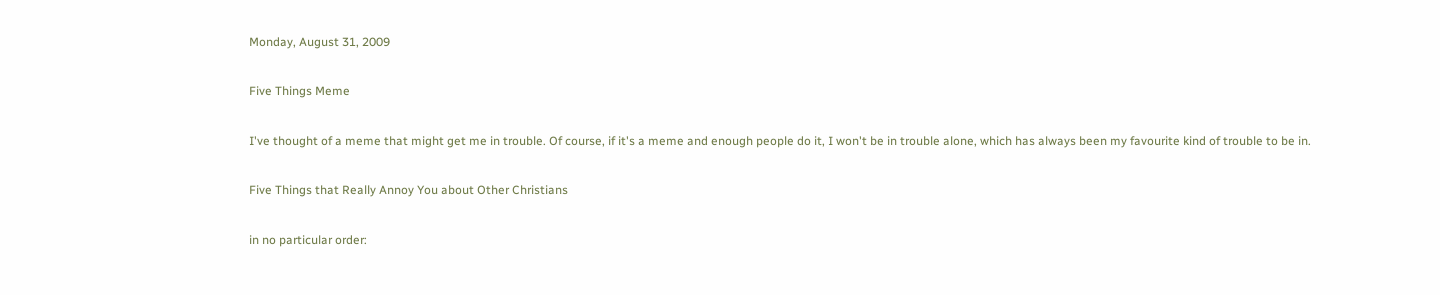Monday, August 31, 2009

Five Things Meme

I've thought of a meme that might get me in trouble. Of course, if it's a meme and enough people do it, I won't be in trouble alone, which has always been my favourite kind of trouble to be in.

Five Things that Really Annoy You about Other Christians

in no particular order: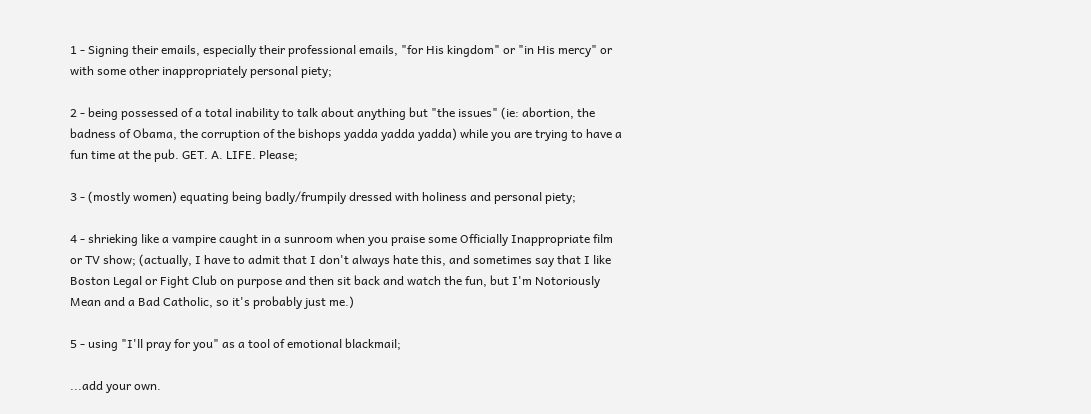1 - Signing their emails, especially their professional emails, "for His kingdom" or "in His mercy" or with some other inappropriately personal piety;

2 - being possessed of a total inability to talk about anything but "the issues" (ie: abortion, the badness of Obama, the corruption of the bishops yadda yadda yadda) while you are trying to have a fun time at the pub. GET. A. LIFE. Please;

3 - (mostly women) equating being badly/frumpily dressed with holiness and personal piety;

4 - shrieking like a vampire caught in a sunroom when you praise some Officially Inappropriate film or TV show; (actually, I have to admit that I don't always hate this, and sometimes say that I like Boston Legal or Fight Club on purpose and then sit back and watch the fun, but I'm Notoriously Mean and a Bad Catholic, so it's probably just me.)

5 - using "I'll pray for you" as a tool of emotional blackmail;

...add your own.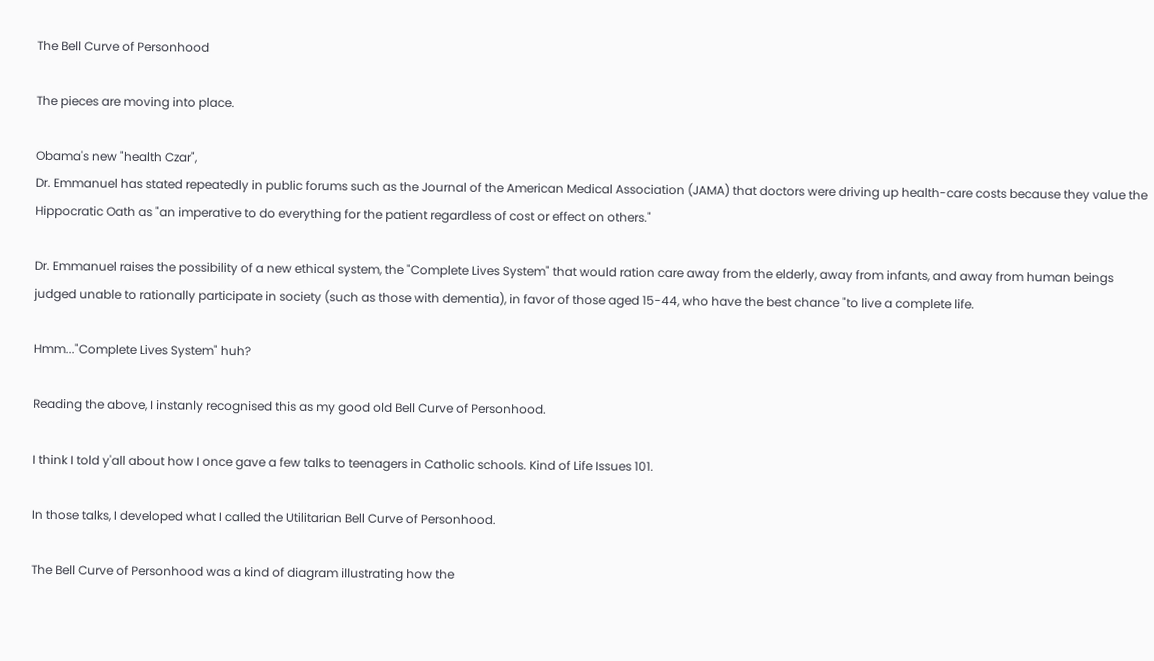The Bell Curve of Personhood

The pieces are moving into place.

Obama's new "health Czar",
Dr. Emmanuel has stated repeatedly in public forums such as the Journal of the American Medical Association (JAMA) that doctors were driving up health-care costs because they value the Hippocratic Oath as "an imperative to do everything for the patient regardless of cost or effect on others."

Dr. Emmanuel raises the possibility of a new ethical system, the "Complete Lives System" that would ration care away from the elderly, away from infants, and away from human beings judged unable to rationally participate in society (such as those with dementia), in favor of those aged 15-44, who have the best chance "to live a complete life.

Hmm..."Complete Lives System" huh?

Reading the above, I instanly recognised this as my good old Bell Curve of Personhood.

I think I told y'all about how I once gave a few talks to teenagers in Catholic schools. Kind of Life Issues 101.

In those talks, I developed what I called the Utilitarian Bell Curve of Personhood.

The Bell Curve of Personhood was a kind of diagram illustrating how the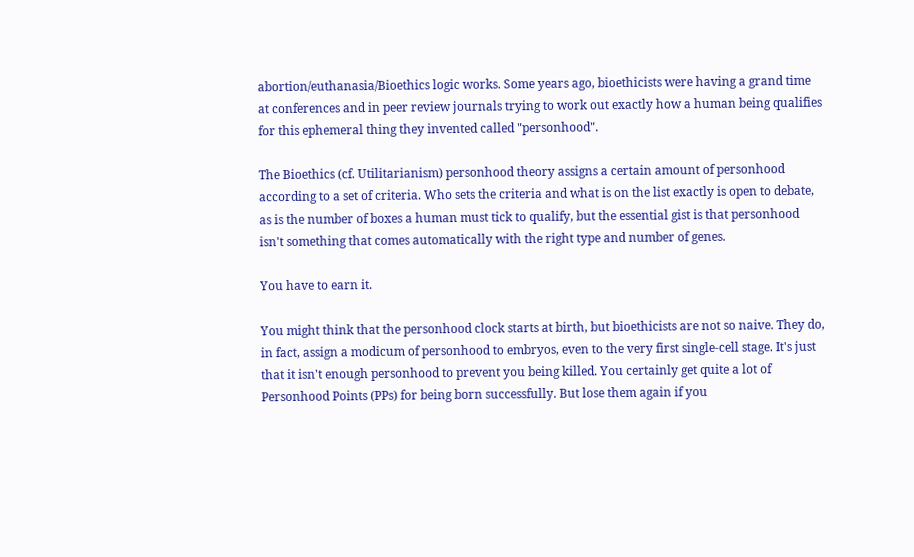abortion/euthanasia/Bioethics logic works. Some years ago, bioethicists were having a grand time at conferences and in peer review journals trying to work out exactly how a human being qualifies for this ephemeral thing they invented called "personhood".

The Bioethics (cf. Utilitarianism) personhood theory assigns a certain amount of personhood according to a set of criteria. Who sets the criteria and what is on the list exactly is open to debate, as is the number of boxes a human must tick to qualify, but the essential gist is that personhood isn't something that comes automatically with the right type and number of genes.

You have to earn it.

You might think that the personhood clock starts at birth, but bioethicists are not so naive. They do, in fact, assign a modicum of personhood to embryos, even to the very first single-cell stage. It's just that it isn't enough personhood to prevent you being killed. You certainly get quite a lot of Personhood Points (PPs) for being born successfully. But lose them again if you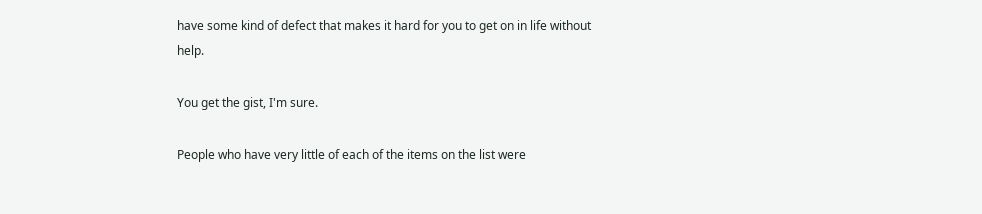have some kind of defect that makes it hard for you to get on in life without help.

You get the gist, I'm sure.

People who have very little of each of the items on the list were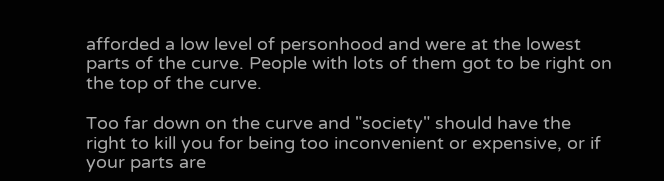afforded a low level of personhood and were at the lowest parts of the curve. People with lots of them got to be right on the top of the curve.

Too far down on the curve and "society" should have the right to kill you for being too inconvenient or expensive, or if your parts are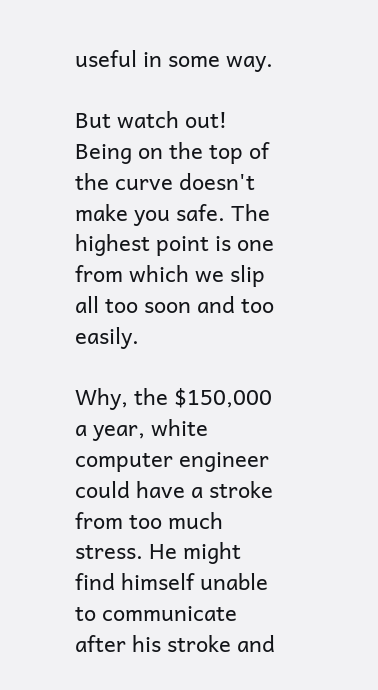useful in some way.

But watch out! Being on the top of the curve doesn't make you safe. The highest point is one from which we slip all too soon and too easily.

Why, the $150,000 a year, white computer engineer could have a stroke from too much stress. He might find himself unable to communicate after his stroke and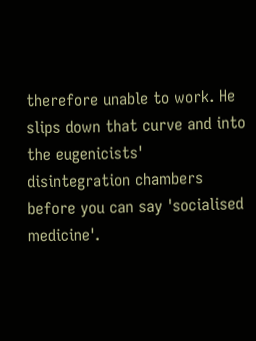therefore unable to work. He slips down that curve and into the eugenicists' disintegration chambers before you can say 'socialised medicine'.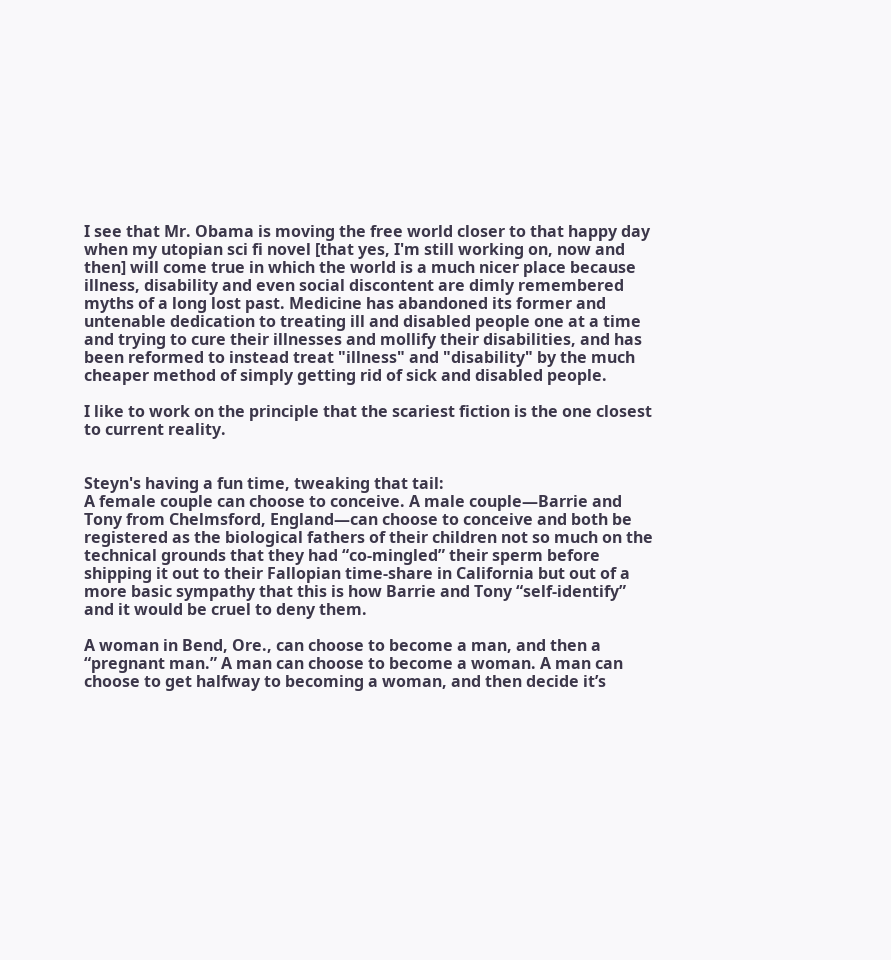I see that Mr. Obama is moving the free world closer to that happy day when my utopian sci fi novel [that yes, I'm still working on, now and then] will come true in which the world is a much nicer place because illness, disability and even social discontent are dimly remembered myths of a long lost past. Medicine has abandoned its former and untenable dedication to treating ill and disabled people one at a time and trying to cure their illnesses and mollify their disabilities, and has been reformed to instead treat "illness" and "disability" by the much cheaper method of simply getting rid of sick and disabled people.

I like to work on the principle that the scariest fiction is the one closest to current reality.


Steyn's having a fun time, tweaking that tail:
A female couple can choose to conceive. A male couple—Barrie and Tony from Chelmsford, England—can choose to conceive and both be registered as the biological fathers of their children not so much on the technical grounds that they had “co-mingled” their sperm before shipping it out to their Fallopian time-share in California but out of a more basic sympathy that this is how Barrie and Tony “self-identify” and it would be cruel to deny them.

A woman in Bend, Ore., can choose to become a man, and then a “pregnant man.” A man can choose to become a woman. A man can choose to get halfway to becoming a woman, and then decide it’s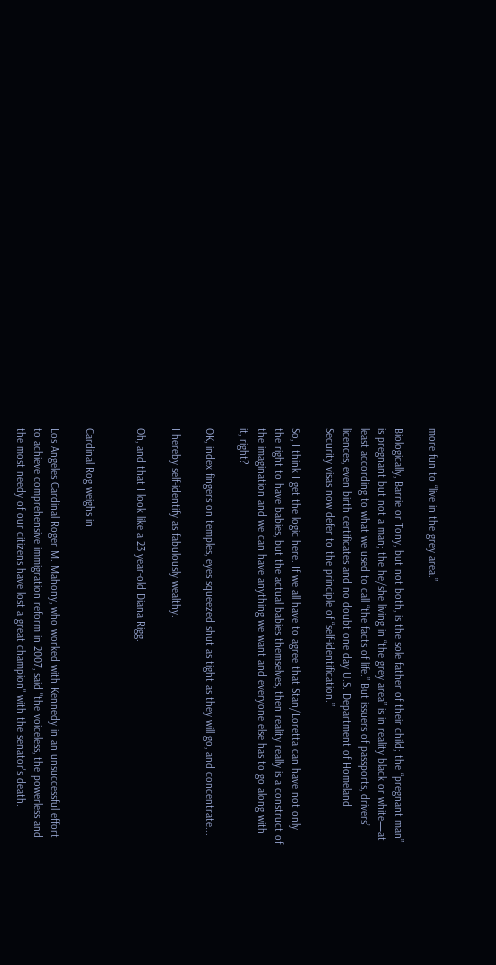more fun to “live in the grey area.”

Biologically, Barrie or Tony, but not both, is the sole father of their child; the “pregnant man” is pregnant but not a man; the he/she living in “the grey area” is in reality black or white—at least according to what we used to call “the facts of life.” But issuers of passports, drivers’ licences, even birth certificates and no doubt one day U.S. Department of Homeland Security visas now defer to the principle of “self-identification.”

So, I think I get the logic here. If we all have to agree that Stan/Loretta can have not only the right to have babies, but the actual babies themselves, then reality really is a construct of the imagination and we can have anything we want and everyone else has to go along with it, right?

OK, index fingers on temples, eyes squeezed shut as tight as they will go, and concentrate...

I hereby self-identify as fabulously wealthy.

Oh, and that I look like a 23 year-old Diana Rigg.


Cardinal Rog weighs in

Los Angeles Cardinal Roger M. Mahony, who worked with Kennedy in an unsuccessful effort to achieve comprehensive immigration reform in 2007, said "the voiceless, the powerless and the most needy of our citizens have lost a great champion" with the senator's death.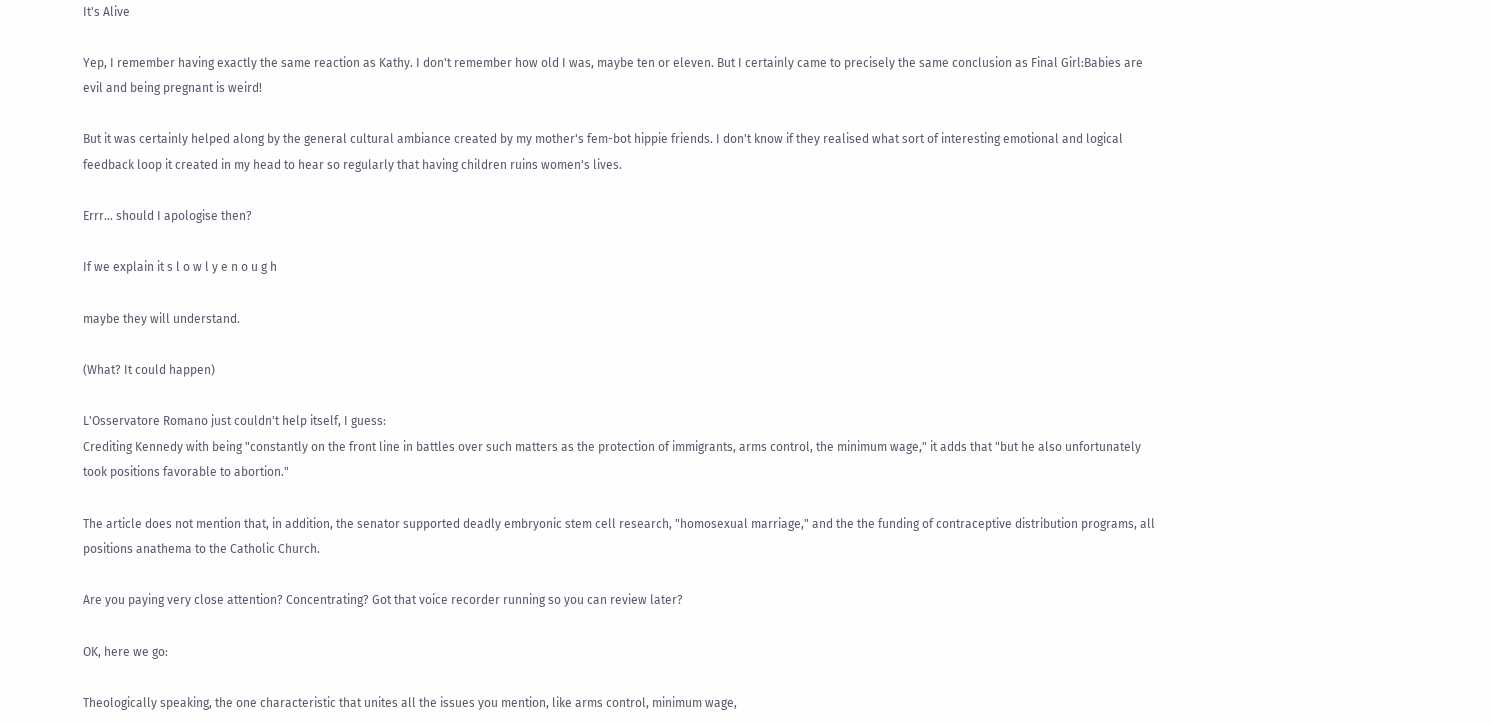It's Alive

Yep, I remember having exactly the same reaction as Kathy. I don't remember how old I was, maybe ten or eleven. But I certainly came to precisely the same conclusion as Final Girl:Babies are evil and being pregnant is weird!

But it was certainly helped along by the general cultural ambiance created by my mother's fem-bot hippie friends. I don't know if they realised what sort of interesting emotional and logical feedback loop it created in my head to hear so regularly that having children ruins women's lives.

Errr... should I apologise then?

If we explain it s l o w l y e n o u g h

maybe they will understand.

(What? It could happen)

L'Osservatore Romano just couldn't help itself, I guess:
Crediting Kennedy with being "constantly on the front line in battles over such matters as the protection of immigrants, arms control, the minimum wage," it adds that "but he also unfortunately took positions favorable to abortion."

The article does not mention that, in addition, the senator supported deadly embryonic stem cell research, "homosexual marriage," and the the funding of contraceptive distribution programs, all positions anathema to the Catholic Church.

Are you paying very close attention? Concentrating? Got that voice recorder running so you can review later?

OK, here we go:

Theologically speaking, the one characteristic that unites all the issues you mention, like arms control, minimum wage,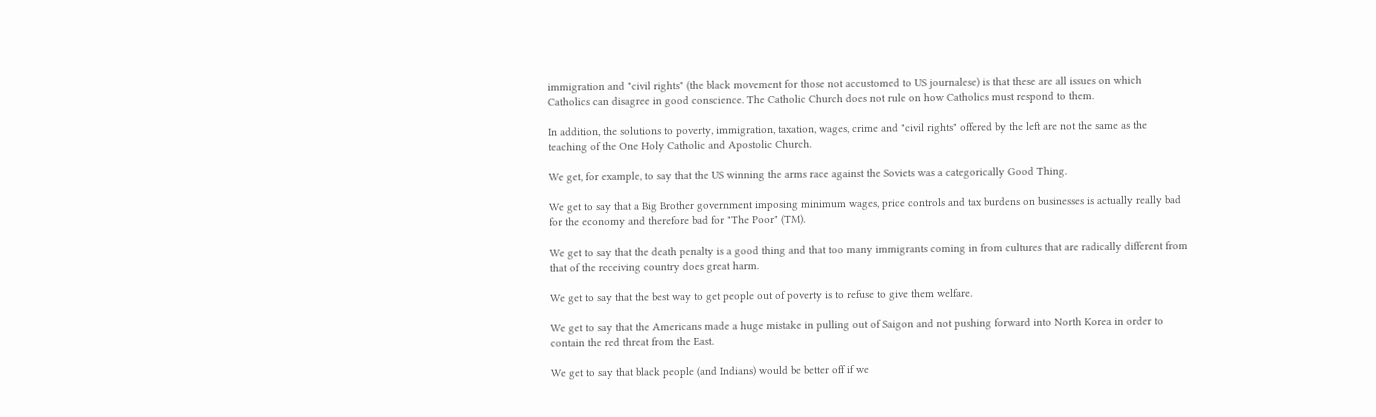immigration and "civil rights" (the black movement for those not accustomed to US journalese) is that these are all issues on which Catholics can disagree in good conscience. The Catholic Church does not rule on how Catholics must respond to them.

In addition, the solutions to poverty, immigration, taxation, wages, crime and "civil rights" offered by the left are not the same as the teaching of the One Holy Catholic and Apostolic Church.

We get, for example, to say that the US winning the arms race against the Soviets was a categorically Good Thing.

We get to say that a Big Brother government imposing minimum wages, price controls and tax burdens on businesses is actually really bad for the economy and therefore bad for "The Poor" (TM).

We get to say that the death penalty is a good thing and that too many immigrants coming in from cultures that are radically different from that of the receiving country does great harm.

We get to say that the best way to get people out of poverty is to refuse to give them welfare.

We get to say that the Americans made a huge mistake in pulling out of Saigon and not pushing forward into North Korea in order to contain the red threat from the East.

We get to say that black people (and Indians) would be better off if we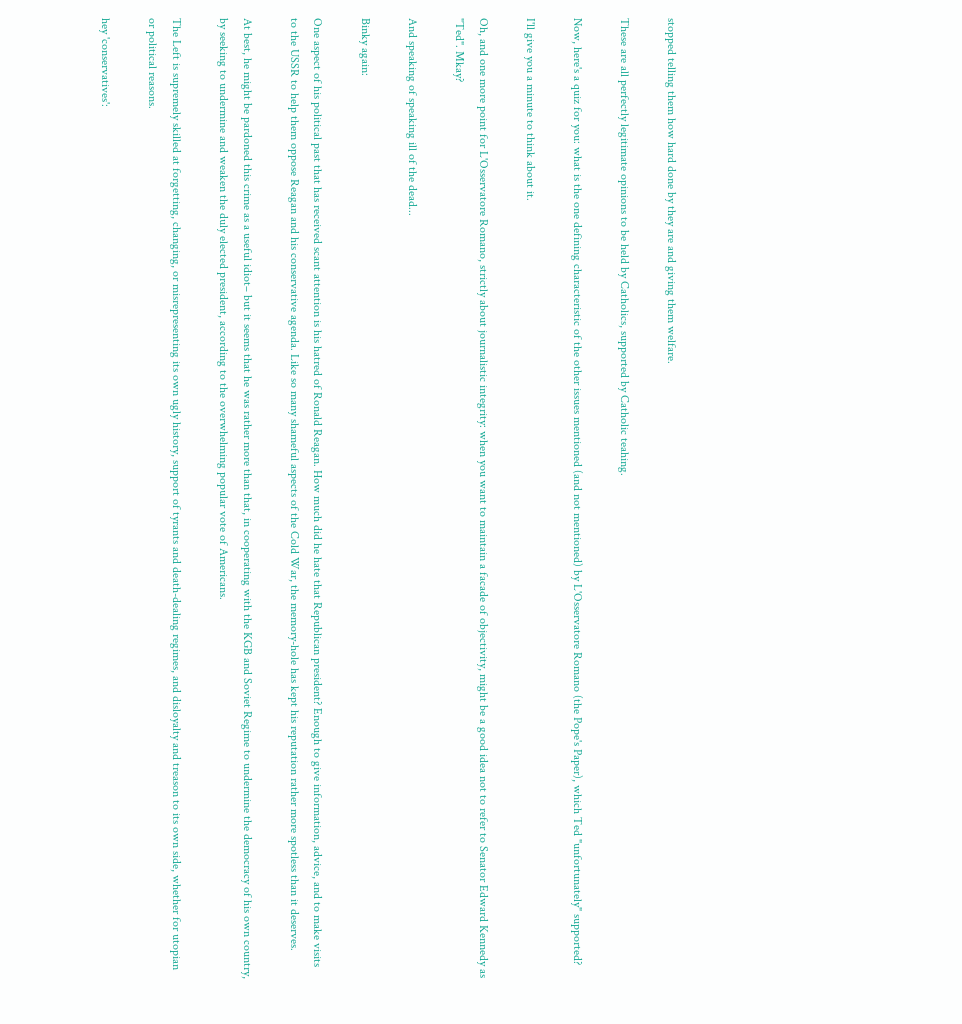stopped telling them how hard done by they are and giving them welfare.

These are all perfectly legitimate opinions to be held by Catholics, supported by Catholic teahing.

Now, here's a quiz for you: what is the one defining characteristic of the other issues mentioned (and not mentioned) by L'Osservatore Romano (the Pope's Paper), which Ted "unfortunately" supported?

I'll give you a minute to think about it.

Oh, and one more point for L'Osservatore Romano, strictly about journalistic integrity: when you want to maintain a facade of objectivity, might be a good idea not to refer to Senator Edward Kennedy as "Ted". Mkay?

And speaking of speaking ill of the dead...

Binky again:

One aspect of his political past that has received scant attention is his hatred of Ronald Reagan. How much did he hate that Republican president? Enough to give information, advice, and to make visits to the USSR to help them oppose Reagan and his conservative agenda. Like so many shameful aspects of the Cold War, the memory-hole has kept his reputation rather more spotless than it deserves.

At best, he might be pardoned this crime as a useful idiot– but it seems that he was rather more than that, in cooperating with the KGB and Soviet Regime to undermine the democracy of his own country, by seeking to undermine and weaken the duly elected president, according to the overwhelming popular vote of Americans.

The Left is supremely skilled at forgetting, changing, or misrepresenting its own ugly history, support of tyrants and death-dealing regimes, and disloyalty and treason to its own side, whether for utopian or political reasons.

hey 'conservatives':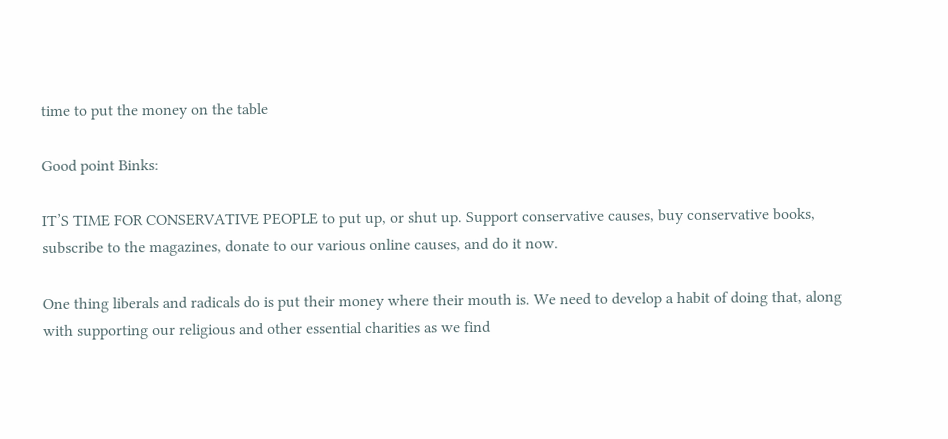time to put the money on the table

Good point Binks:

IT’S TIME FOR CONSERVATIVE PEOPLE to put up, or shut up. Support conservative causes, buy conservative books, subscribe to the magazines, donate to our various online causes, and do it now.

One thing liberals and radicals do is put their money where their mouth is. We need to develop a habit of doing that, along with supporting our religious and other essential charities as we find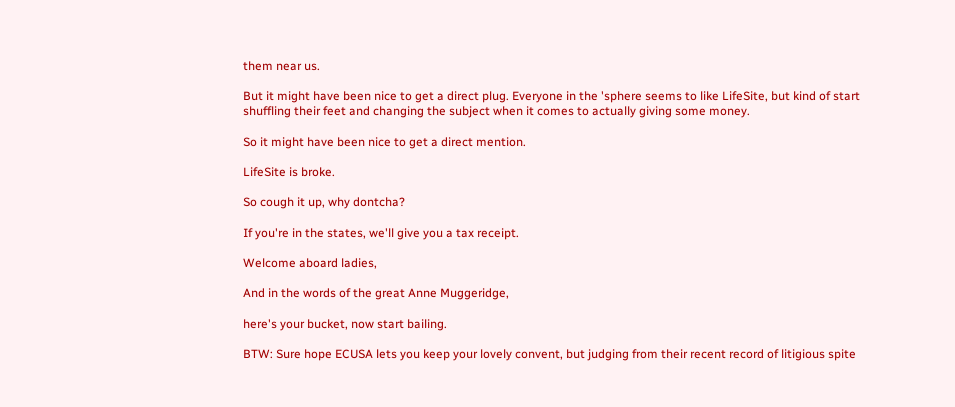them near us.

But it might have been nice to get a direct plug. Everyone in the 'sphere seems to like LifeSite, but kind of start shuffling their feet and changing the subject when it comes to actually giving some money.

So it might have been nice to get a direct mention.

LifeSite is broke.

So cough it up, why dontcha?

If you're in the states, we'll give you a tax receipt.

Welcome aboard ladies,

And in the words of the great Anne Muggeridge,

here's your bucket, now start bailing.

BTW: Sure hope ECUSA lets you keep your lovely convent, but judging from their recent record of litigious spite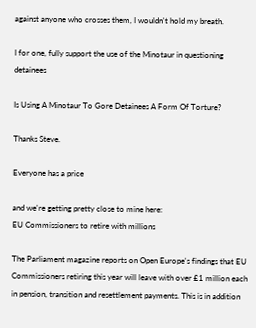against anyone who crosses them, I wouldn't hold my breath.

I for one, fully support the use of the Minotaur in questioning detainees

Is Using A Minotaur To Gore Detainees A Form Of Torture?

Thanks Steve.

Everyone has a price

and we're getting pretty close to mine here:
EU Commissioners to retire with millions

The Parliament magazine reports on Open Europe's findings that EU Commissioners retiring this year will leave with over £1 million each in pension, transition and resettlement payments. This is in addition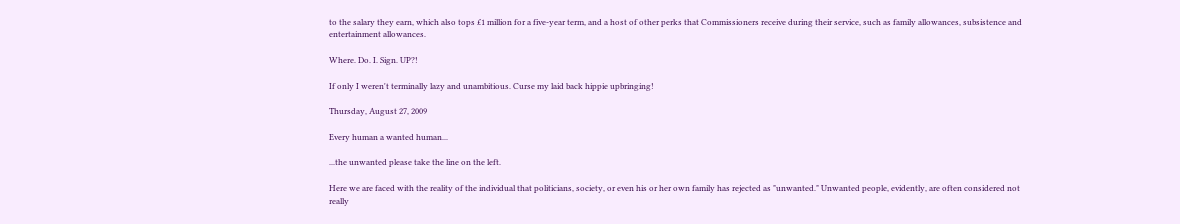to the salary they earn, which also tops £1 million for a five-year term, and a host of other perks that Commissioners receive during their service, such as family allowances, subsistence and entertainment allowances.

Where. Do. I. Sign. UP?!

If only I weren't terminally lazy and unambitious. Curse my laid back hippie upbringing!

Thursday, August 27, 2009

Every human a wanted human...

...the unwanted please take the line on the left.

Here we are faced with the reality of the individual that politicians, society, or even his or her own family has rejected as "unwanted." Unwanted people, evidently, are often considered not really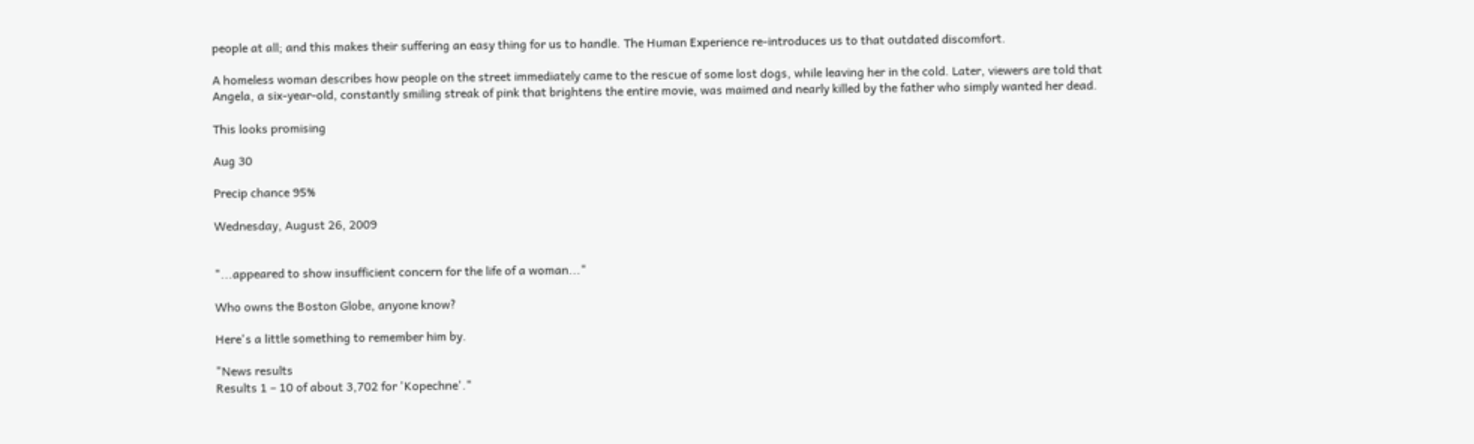people at all; and this makes their suffering an easy thing for us to handle. The Human Experience re-introduces us to that outdated discomfort.

A homeless woman describes how people on the street immediately came to the rescue of some lost dogs, while leaving her in the cold. Later, viewers are told that Angela, a six-year-old, constantly smiling streak of pink that brightens the entire movie, was maimed and nearly killed by the father who simply wanted her dead.

This looks promising

Aug 30

Precip chance 95%

Wednesday, August 26, 2009


"...appeared to show insufficient concern for the life of a woman..."

Who owns the Boston Globe, anyone know?

Here's a little something to remember him by.

"News results
Results 1 – 10 of about 3,702 for 'Kopechne'."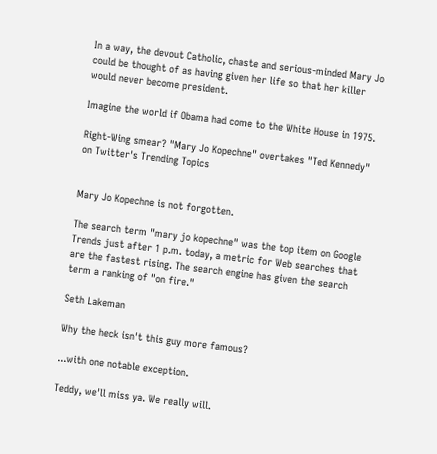In a way, the devout Catholic, chaste and serious-minded Mary Jo could be thought of as having given her life so that her killer would never become president.

Imagine the world if Obama had come to the White House in 1975.

Right-Wing smear? "Mary Jo Kopechne" overtakes "Ted Kennedy" on Twitter's Trending Topics


Mary Jo Kopechne is not forgotten.

The search term "mary jo kopechne" was the top item on Google Trends just after 1 p.m. today, a metric for Web searches that are the fastest rising. The search engine has given the search term a ranking of "on fire."

Seth Lakeman

Why the heck isn't this guy more famous?

...with one notable exception.

Teddy, we'll miss ya. We really will.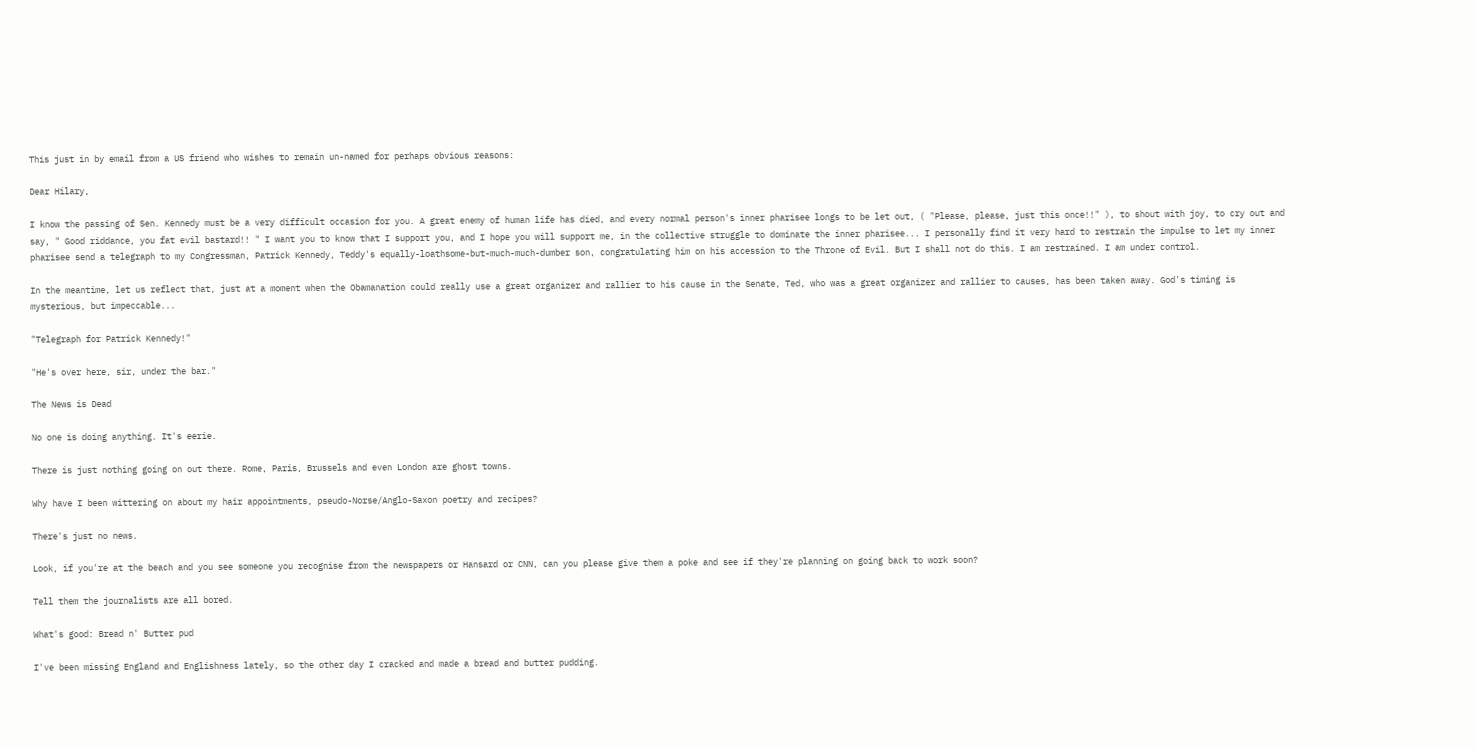This just in by email from a US friend who wishes to remain un-named for perhaps obvious reasons:

Dear Hilary,

I know the passing of Sen. Kennedy must be a very difficult occasion for you. A great enemy of human life has died, and every normal person's inner pharisee longs to be let out, ( "Please, please, just this once!!" ), to shout with joy, to cry out and say, " Good riddance, you fat evil bastard!! " I want you to know that I support you, and I hope you will support me, in the collective struggle to dominate the inner pharisee... I personally find it very hard to restrain the impulse to let my inner pharisee send a telegraph to my Congressman, Patrick Kennedy, Teddy's equally-loathsome-but-much-much-dumber son, congratulating him on his accession to the Throne of Evil. But I shall not do this. I am restrained. I am under control.

In the meantime, let us reflect that, just at a moment when the Obamanation could really use a great organizer and rallier to his cause in the Senate, Ted, who was a great organizer and rallier to causes, has been taken away. God's timing is mysterious, but impeccable...

"Telegraph for Patrick Kennedy!"

"He's over here, sir, under the bar."

The News is Dead

No one is doing anything. It's eerie.

There is just nothing going on out there. Rome, Paris, Brussels and even London are ghost towns.

Why have I been wittering on about my hair appointments, pseudo-Norse/Anglo-Saxon poetry and recipes?

There's just no news.

Look, if you're at the beach and you see someone you recognise from the newspapers or Hansard or CNN, can you please give them a poke and see if they're planning on going back to work soon?

Tell them the journalists are all bored.

What's good: Bread n' Butter pud

I've been missing England and Englishness lately, so the other day I cracked and made a bread and butter pudding.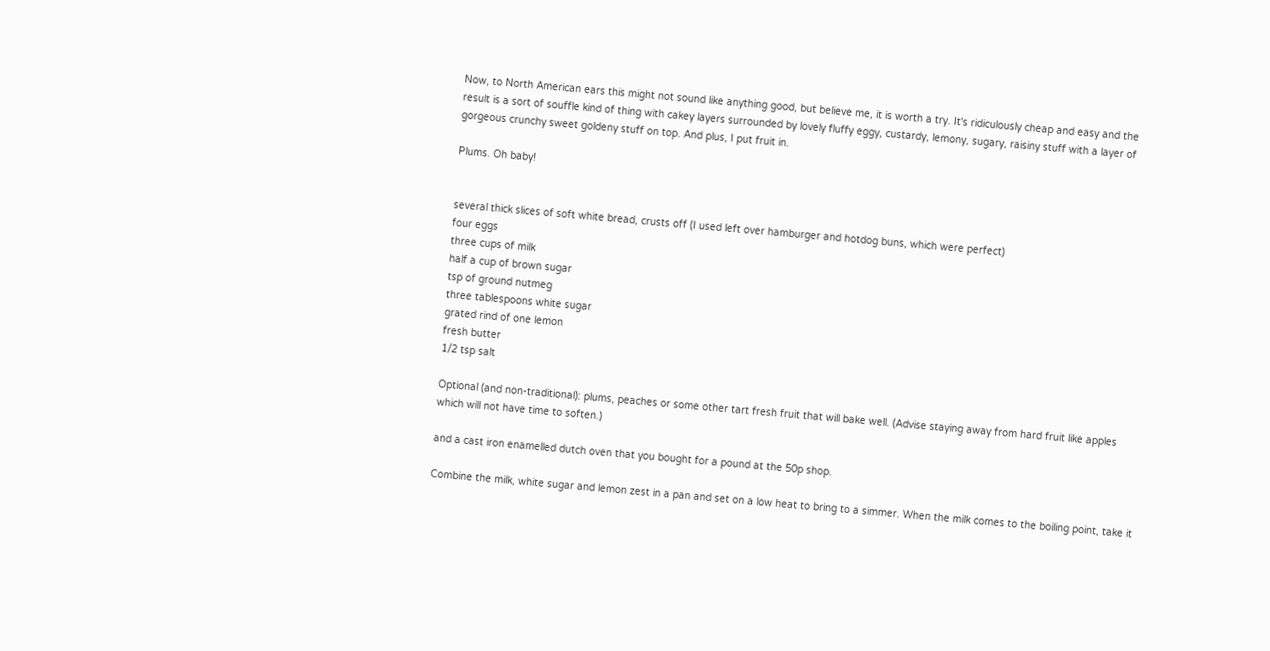Now, to North American ears this might not sound like anything good, but believe me, it is worth a try. It's ridiculously cheap and easy and the result is a sort of souffle kind of thing with cakey layers surrounded by lovely fluffy eggy, custardy, lemony, sugary, raisiny stuff with a layer of gorgeous crunchy sweet goldeny stuff on top. And plus, I put fruit in.

Plums. Oh baby!


several thick slices of soft white bread, crusts off (I used left over hamburger and hotdog buns, which were perfect)
four eggs
three cups of milk
half a cup of brown sugar
tsp of ground nutmeg
three tablespoons white sugar
grated rind of one lemon
fresh butter
1/2 tsp salt

Optional (and non-traditional): plums, peaches or some other tart fresh fruit that will bake well. (Advise staying away from hard fruit like apples which will not have time to soften.)

and a cast iron enamelled dutch oven that you bought for a pound at the 50p shop.

Combine the milk, white sugar and lemon zest in a pan and set on a low heat to bring to a simmer. When the milk comes to the boiling point, take it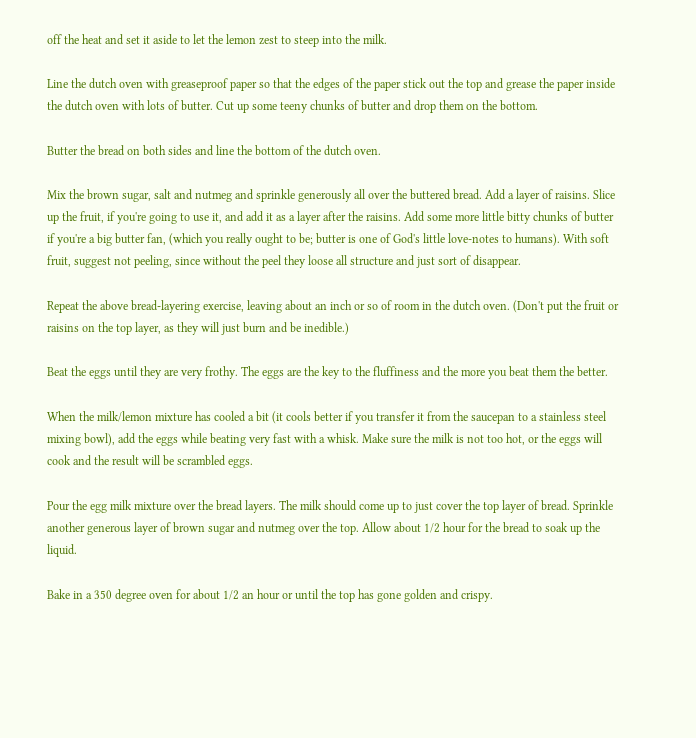off the heat and set it aside to let the lemon zest to steep into the milk.

Line the dutch oven with greaseproof paper so that the edges of the paper stick out the top and grease the paper inside the dutch oven with lots of butter. Cut up some teeny chunks of butter and drop them on the bottom.

Butter the bread on both sides and line the bottom of the dutch oven.

Mix the brown sugar, salt and nutmeg and sprinkle generously all over the buttered bread. Add a layer of raisins. Slice up the fruit, if you're going to use it, and add it as a layer after the raisins. Add some more little bitty chunks of butter if you're a big butter fan, (which you really ought to be; butter is one of God's little love-notes to humans). With soft fruit, suggest not peeling, since without the peel they loose all structure and just sort of disappear.

Repeat the above bread-layering exercise, leaving about an inch or so of room in the dutch oven. (Don't put the fruit or raisins on the top layer, as they will just burn and be inedible.)

Beat the eggs until they are very frothy. The eggs are the key to the fluffiness and the more you beat them the better.

When the milk/lemon mixture has cooled a bit (it cools better if you transfer it from the saucepan to a stainless steel mixing bowl), add the eggs while beating very fast with a whisk. Make sure the milk is not too hot, or the eggs will cook and the result will be scrambled eggs.

Pour the egg milk mixture over the bread layers. The milk should come up to just cover the top layer of bread. Sprinkle another generous layer of brown sugar and nutmeg over the top. Allow about 1/2 hour for the bread to soak up the liquid.

Bake in a 350 degree oven for about 1/2 an hour or until the top has gone golden and crispy.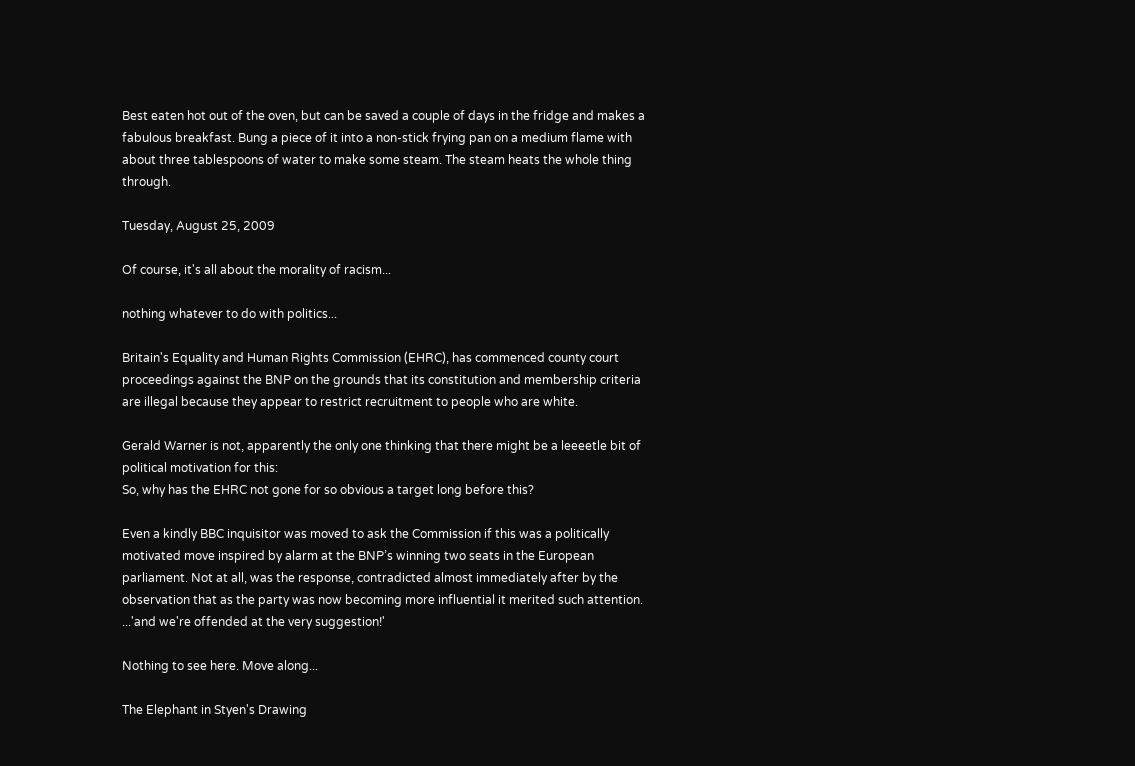Best eaten hot out of the oven, but can be saved a couple of days in the fridge and makes a fabulous breakfast. Bung a piece of it into a non-stick frying pan on a medium flame with about three tablespoons of water to make some steam. The steam heats the whole thing through.

Tuesday, August 25, 2009

Of course, it's all about the morality of racism...

nothing whatever to do with politics...

Britain's Equality and Human Rights Commission (EHRC), has commenced county court proceedings against the BNP on the grounds that its constitution and membership criteria are illegal because they appear to restrict recruitment to people who are white.

Gerald Warner is not, apparently the only one thinking that there might be a leeeetle bit of political motivation for this:
So, why has the EHRC not gone for so obvious a target long before this?

Even a kindly BBC inquisitor was moved to ask the Commission if this was a politically motivated move inspired by alarm at the BNP’s winning two seats in the European parliament. Not at all, was the response, contradicted almost immediately after by the observation that as the party was now becoming more influential it merited such attention.
...'and we're offended at the very suggestion!'

Nothing to see here. Move along...

The Elephant in Styen's Drawing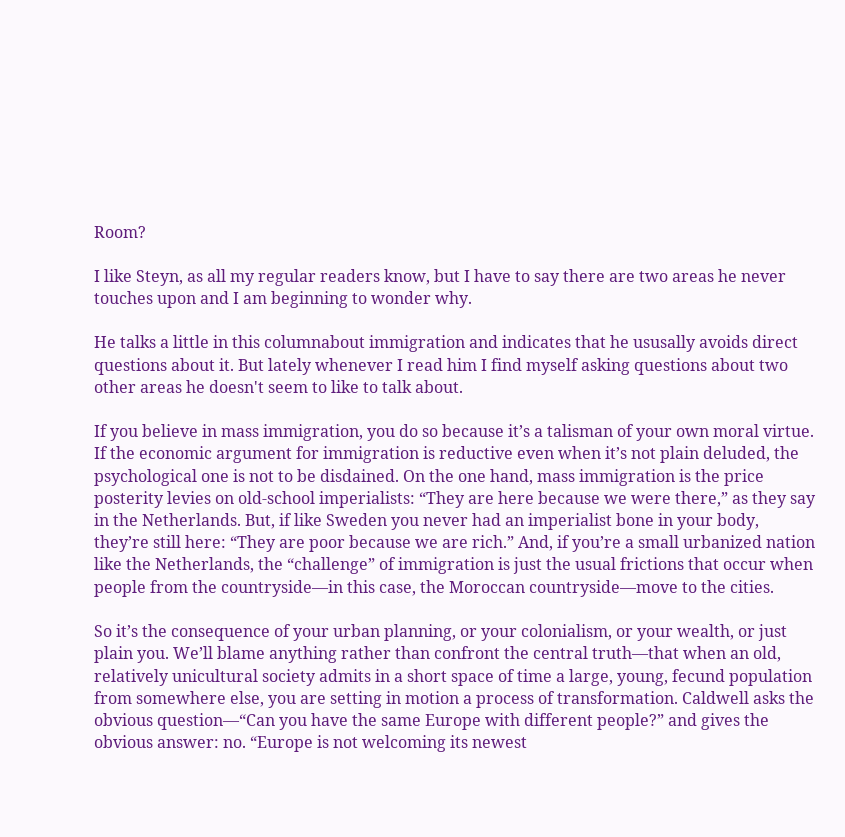Room?

I like Steyn, as all my regular readers know, but I have to say there are two areas he never touches upon and I am beginning to wonder why.

He talks a little in this columnabout immigration and indicates that he ususally avoids direct questions about it. But lately whenever I read him I find myself asking questions about two other areas he doesn't seem to like to talk about.

If you believe in mass immigration, you do so because it’s a talisman of your own moral virtue. If the economic argument for immigration is reductive even when it’s not plain deluded, the psychological one is not to be disdained. On the one hand, mass immigration is the price posterity levies on old-school imperialists: “They are here because we were there,” as they say in the Netherlands. But, if like Sweden you never had an imperialist bone in your body, they’re still here: “They are poor because we are rich.” And, if you’re a small urbanized nation like the Netherlands, the “challenge” of immigration is just the usual frictions that occur when people from the countryside—in this case, the Moroccan countryside—move to the cities.

So it’s the consequence of your urban planning, or your colonialism, or your wealth, or just plain you. We’ll blame anything rather than confront the central truth—that when an old, relatively unicultural society admits in a short space of time a large, young, fecund population from somewhere else, you are setting in motion a process of transformation. Caldwell asks the obvious question—“Can you have the same Europe with different people?” and gives the obvious answer: no. “Europe is not welcoming its newest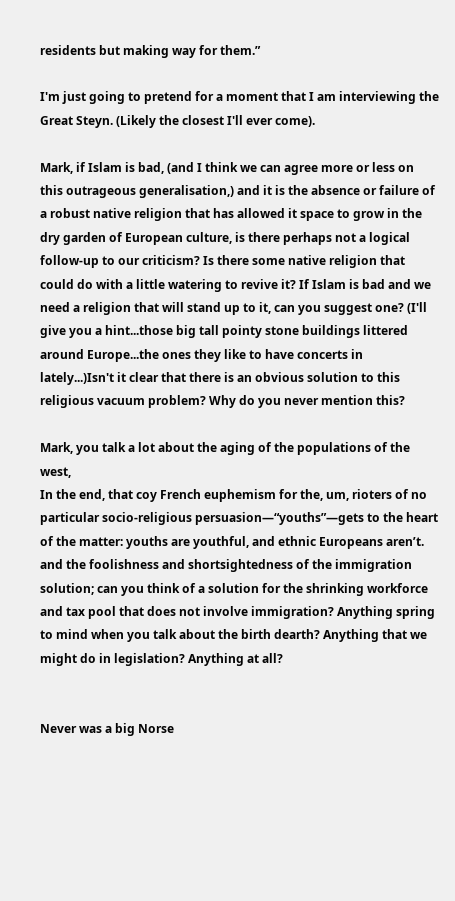residents but making way for them.”

I'm just going to pretend for a moment that I am interviewing the Great Steyn. (Likely the closest I'll ever come).

Mark, if Islam is bad, (and I think we can agree more or less on this outrageous generalisation,) and it is the absence or failure of a robust native religion that has allowed it space to grow in the dry garden of European culture, is there perhaps not a logical follow-up to our criticism? Is there some native religion that could do with a little watering to revive it? If Islam is bad and we need a religion that will stand up to it, can you suggest one? (I'll give you a hint...those big tall pointy stone buildings littered around Europe...the ones they like to have concerts in lately...)Isn't it clear that there is an obvious solution to this religious vacuum problem? Why do you never mention this?

Mark, you talk a lot about the aging of the populations of the west,
In the end, that coy French euphemism for the, um, rioters of no particular socio-religious persuasion—“youths”—gets to the heart of the matter: youths are youthful, and ethnic Europeans aren’t.
and the foolishness and shortsightedness of the immigration solution; can you think of a solution for the shrinking workforce and tax pool that does not involve immigration? Anything spring to mind when you talk about the birth dearth? Anything that we might do in legislation? Anything at all?


Never was a big Norse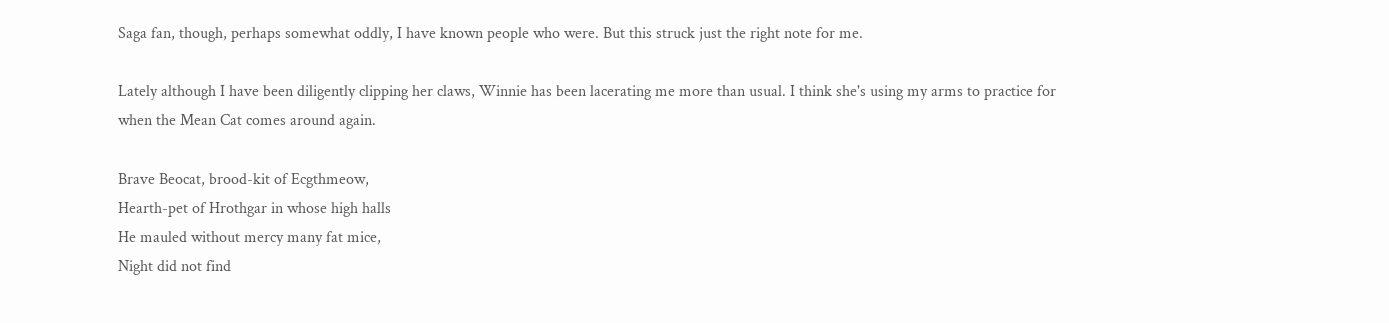Saga fan, though, perhaps somewhat oddly, I have known people who were. But this struck just the right note for me.

Lately although I have been diligently clipping her claws, Winnie has been lacerating me more than usual. I think she's using my arms to practice for when the Mean Cat comes around again.

Brave Beocat, brood-kit of Ecgthmeow,
Hearth-pet of Hrothgar in whose high halls
He mauled without mercy many fat mice,
Night did not find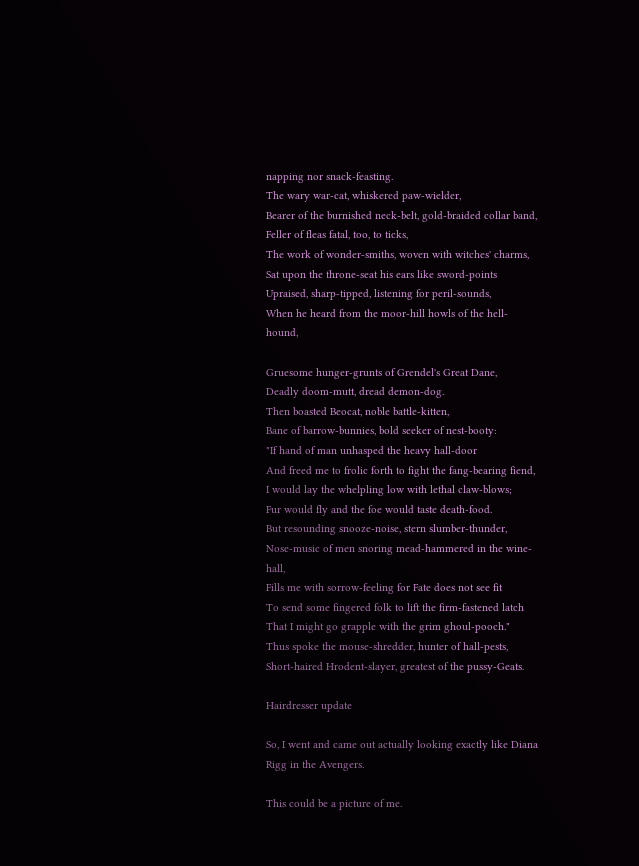napping nor snack-feasting.
The wary war-cat, whiskered paw-wielder,
Bearer of the burnished neck-belt, gold-braided collar band,
Feller of fleas fatal, too, to ticks,
The work of wonder-smiths, woven with witches' charms,
Sat upon the throne-seat his ears like sword-points
Upraised, sharp-tipped, listening for peril-sounds,
When he heard from the moor-hill howls of the hell-hound,

Gruesome hunger-grunts of Grendel's Great Dane,
Deadly doom-mutt, dread demon-dog.
Then boasted Beocat, noble battle-kitten,
Bane of barrow-bunnies, bold seeker of nest-booty:
"If hand of man unhasped the heavy hall-door
And freed me to frolic forth to fight the fang-bearing fiend,
I would lay the whelpling low with lethal claw-blows;
Fur would fly and the foe would taste death-food.
But resounding snooze-noise, stern slumber-thunder,
Nose-music of men snoring mead-hammered in the wine-hall,
Fills me with sorrow-feeling for Fate does not see fit
To send some fingered folk to lift the firm-fastened latch
That I might go grapple with the grim ghoul-pooch."
Thus spoke the mouse-shredder, hunter of hall-pests,
Short-haired Hrodent-slayer, greatest of the pussy-Geats.

Hairdresser update

So, I went and came out actually looking exactly like Diana Rigg in the Avengers.

This could be a picture of me.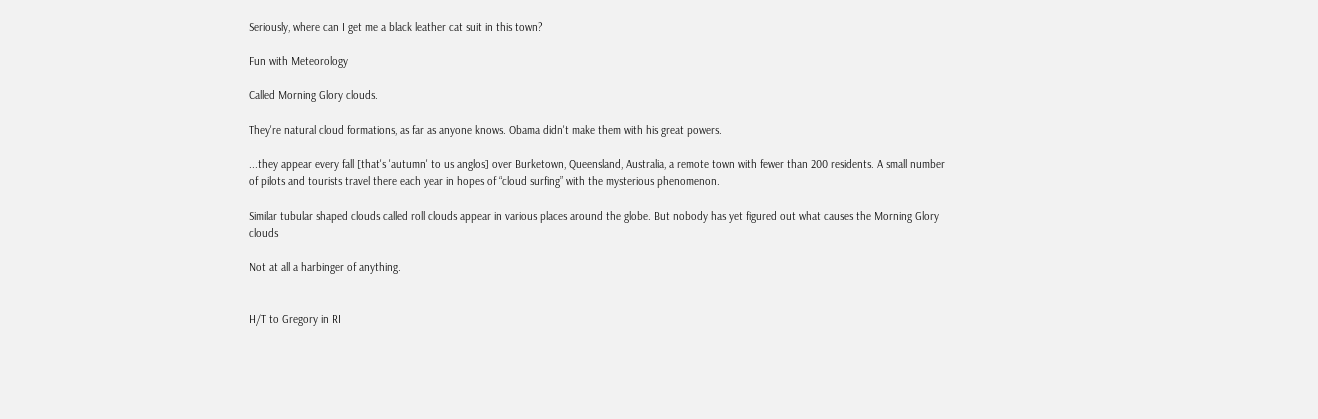Seriously, where can I get me a black leather cat suit in this town?

Fun with Meteorology

Called Morning Glory clouds.

They're natural cloud formations, as far as anyone knows. Obama didn't make them with his great powers.

...they appear every fall [that's 'autumn' to us anglos] over Burketown, Queensland, Australia, a remote town with fewer than 200 residents. A small number of pilots and tourists travel there each year in hopes of “cloud surfing” with the mysterious phenomenon.

Similar tubular shaped clouds called roll clouds appear in various places around the globe. But nobody has yet figured out what causes the Morning Glory clouds

Not at all a harbinger of anything.


H/T to Gregory in RI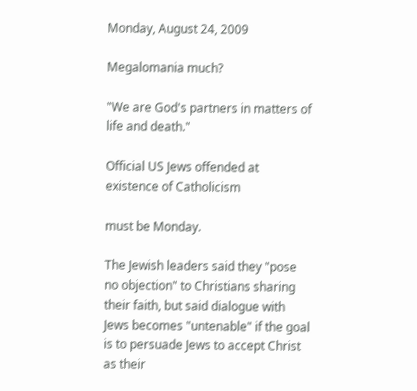Monday, August 24, 2009

Megalomania much?

"We are God's partners in matters of life and death."

Official US Jews offended at existence of Catholicism

must be Monday.

The Jewish leaders said they "pose no objection" to Christians sharing their faith, but said dialogue with Jews becomes "untenable" if the goal is to persuade Jews to accept Christ as their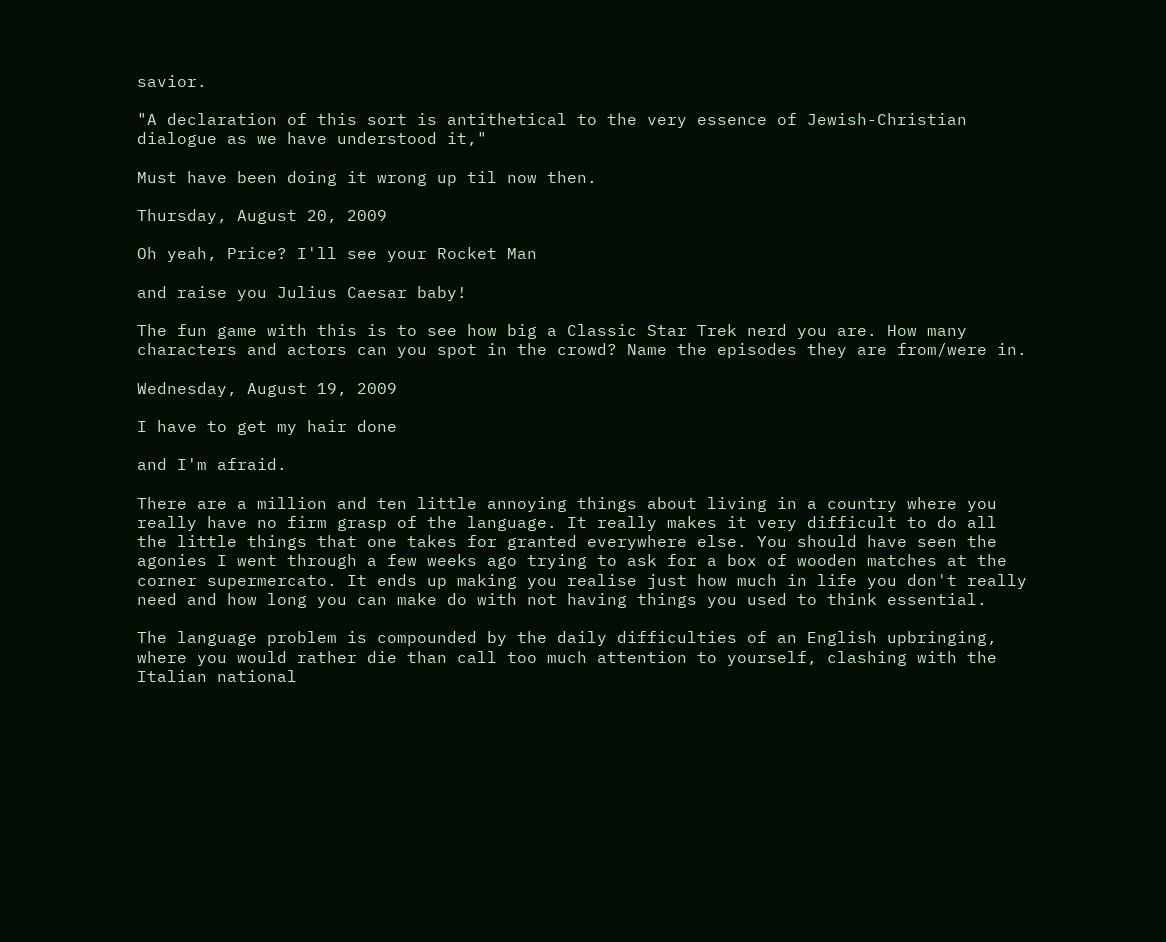savior.

"A declaration of this sort is antithetical to the very essence of Jewish-Christian dialogue as we have understood it,"

Must have been doing it wrong up til now then.

Thursday, August 20, 2009

Oh yeah, Price? I'll see your Rocket Man

and raise you Julius Caesar baby!

The fun game with this is to see how big a Classic Star Trek nerd you are. How many characters and actors can you spot in the crowd? Name the episodes they are from/were in.

Wednesday, August 19, 2009

I have to get my hair done

and I'm afraid.

There are a million and ten little annoying things about living in a country where you really have no firm grasp of the language. It really makes it very difficult to do all the little things that one takes for granted everywhere else. You should have seen the agonies I went through a few weeks ago trying to ask for a box of wooden matches at the corner supermercato. It ends up making you realise just how much in life you don't really need and how long you can make do with not having things you used to think essential.

The language problem is compounded by the daily difficulties of an English upbringing, where you would rather die than call too much attention to yourself, clashing with the Italian national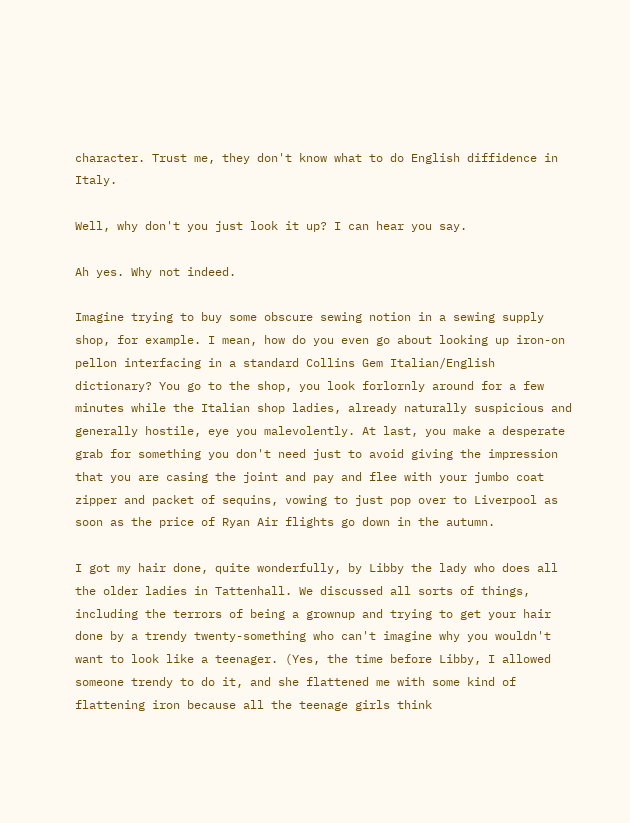character. Trust me, they don't know what to do English diffidence in Italy.

Well, why don't you just look it up? I can hear you say.

Ah yes. Why not indeed.

Imagine trying to buy some obscure sewing notion in a sewing supply shop, for example. I mean, how do you even go about looking up iron-on pellon interfacing in a standard Collins Gem Italian/English dictionary? You go to the shop, you look forlornly around for a few minutes while the Italian shop ladies, already naturally suspicious and generally hostile, eye you malevolently. At last, you make a desperate grab for something you don't need just to avoid giving the impression that you are casing the joint and pay and flee with your jumbo coat zipper and packet of sequins, vowing to just pop over to Liverpool as soon as the price of Ryan Air flights go down in the autumn.

I got my hair done, quite wonderfully, by Libby the lady who does all the older ladies in Tattenhall. We discussed all sorts of things, including the terrors of being a grownup and trying to get your hair done by a trendy twenty-something who can't imagine why you wouldn't want to look like a teenager. (Yes, the time before Libby, I allowed someone trendy to do it, and she flattened me with some kind of flattening iron because all the teenage girls think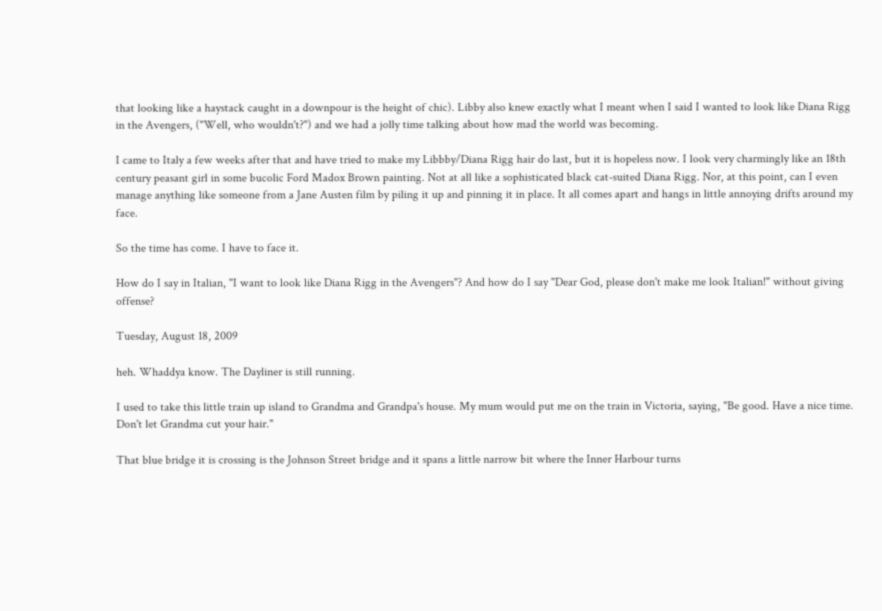that looking like a haystack caught in a downpour is the height of chic). Libby also knew exactly what I meant when I said I wanted to look like Diana Rigg in the Avengers, ("Well, who wouldn't?") and we had a jolly time talking about how mad the world was becoming.

I came to Italy a few weeks after that and have tried to make my Libbby/Diana Rigg hair do last, but it is hopeless now. I look very charmingly like an 18th century peasant girl in some bucolic Ford Madox Brown painting. Not at all like a sophisticated black cat-suited Diana Rigg. Nor, at this point, can I even manage anything like someone from a Jane Austen film by piling it up and pinning it in place. It all comes apart and hangs in little annoying drifts around my face.

So the time has come. I have to face it.

How do I say in Italian, "I want to look like Diana Rigg in the Avengers"? And how do I say "Dear God, please don't make me look Italian!" without giving offense?

Tuesday, August 18, 2009

heh. Whaddya know. The Dayliner is still running.

I used to take this little train up island to Grandma and Grandpa's house. My mum would put me on the train in Victoria, saying, "Be good. Have a nice time. Don't let Grandma cut your hair."

That blue bridge it is crossing is the Johnson Street bridge and it spans a little narrow bit where the Inner Harbour turns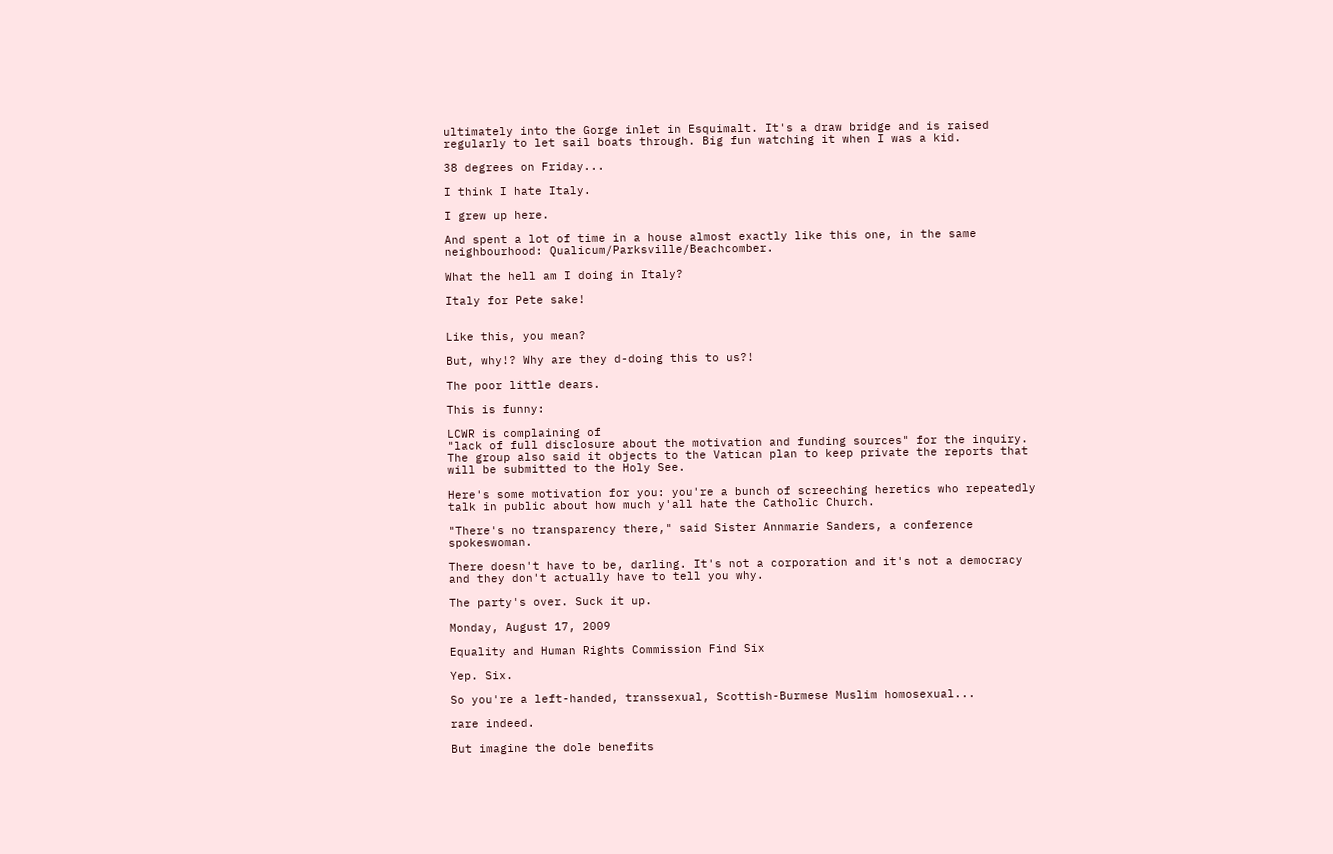ultimately into the Gorge inlet in Esquimalt. It's a draw bridge and is raised regularly to let sail boats through. Big fun watching it when I was a kid.

38 degrees on Friday...

I think I hate Italy.

I grew up here.

And spent a lot of time in a house almost exactly like this one, in the same neighbourhood: Qualicum/Parksville/Beachcomber.

What the hell am I doing in Italy?

Italy for Pete sake!


Like this, you mean?

But, why!? Why are they d-doing this to us?!

The poor little dears.

This is funny:

LCWR is complaining of
"lack of full disclosure about the motivation and funding sources" for the inquiry. The group also said it objects to the Vatican plan to keep private the reports that will be submitted to the Holy See.

Here's some motivation for you: you're a bunch of screeching heretics who repeatedly talk in public about how much y'all hate the Catholic Church.

"There's no transparency there," said Sister Annmarie Sanders, a conference spokeswoman.

There doesn't have to be, darling. It's not a corporation and it's not a democracy and they don't actually have to tell you why.

The party's over. Suck it up.

Monday, August 17, 2009

Equality and Human Rights Commission Find Six

Yep. Six.

So you're a left-handed, transsexual, Scottish-Burmese Muslim homosexual...

rare indeed.

But imagine the dole benefits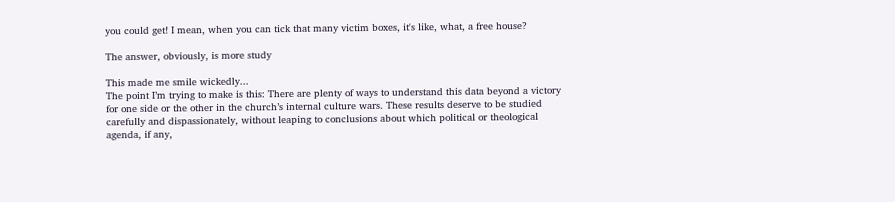you could get! I mean, when you can tick that many victim boxes, it's like, what, a free house?

The answer, obviously, is more study

This made me smile wickedly...
The point I’m trying to make is this: There are plenty of ways to understand this data beyond a victory for one side or the other in the church’s internal culture wars. These results deserve to be studied carefully and dispassionately, without leaping to conclusions about which political or theological agenda, if any,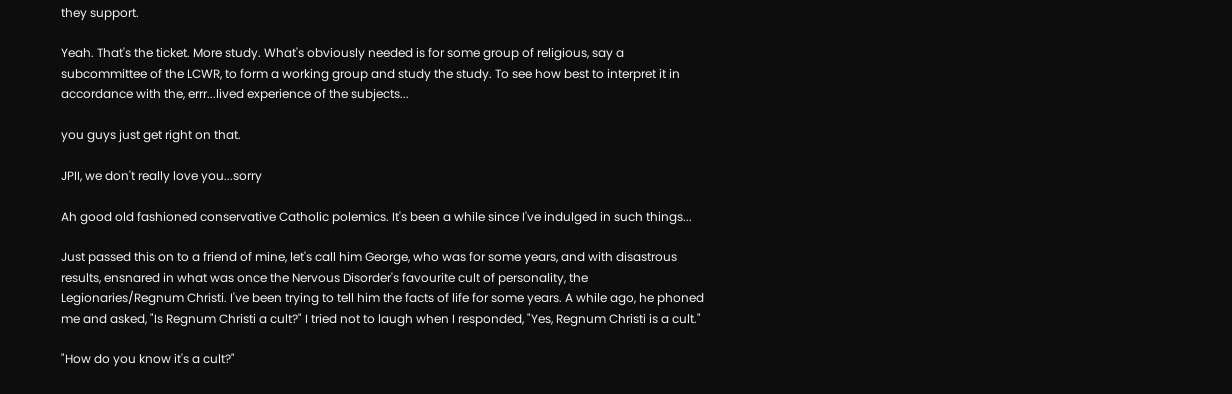they support.

Yeah. That's the ticket. More study. What's obviously needed is for some group of religious, say a subcommittee of the LCWR, to form a working group and study the study. To see how best to interpret it in accordance with the, errr...lived experience of the subjects...

you guys just get right on that.

JPII, we don't really love you...sorry

Ah good old fashioned conservative Catholic polemics. It's been a while since I've indulged in such things...

Just passed this on to a friend of mine, let's call him George, who was for some years, and with disastrous results, ensnared in what was once the Nervous Disorder's favourite cult of personality, the Legionaries/Regnum Christi. I've been trying to tell him the facts of life for some years. A while ago, he phoned me and asked, "Is Regnum Christi a cult?" I tried not to laugh when I responded, "Yes, Regnum Christi is a cult."

"How do you know it's a cult?"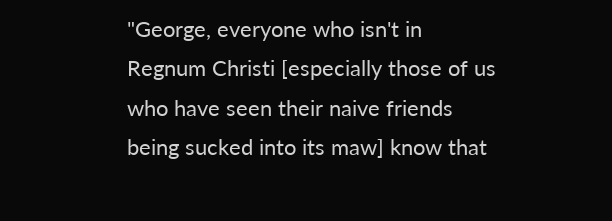"George, everyone who isn't in Regnum Christi [especially those of us who have seen their naive friends being sucked into its maw] know that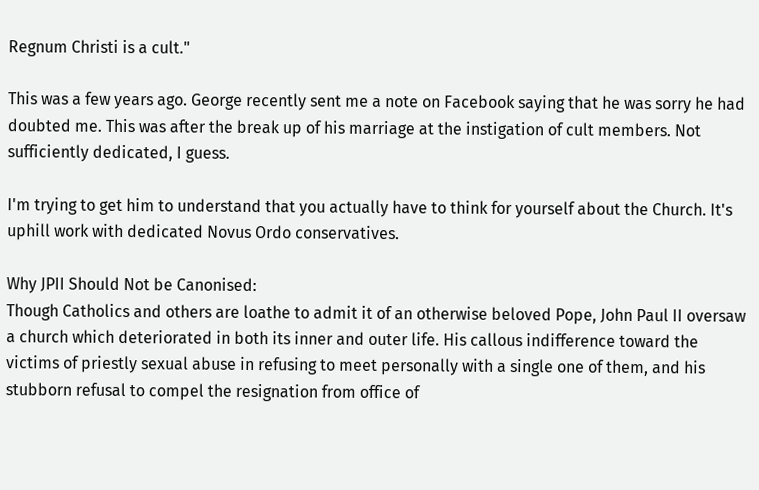Regnum Christi is a cult."

This was a few years ago. George recently sent me a note on Facebook saying that he was sorry he had doubted me. This was after the break up of his marriage at the instigation of cult members. Not sufficiently dedicated, I guess.

I'm trying to get him to understand that you actually have to think for yourself about the Church. It's uphill work with dedicated Novus Ordo conservatives.

Why JPII Should Not be Canonised:
Though Catholics and others are loathe to admit it of an otherwise beloved Pope, John Paul II oversaw a church which deteriorated in both its inner and outer life. His callous indifference toward the victims of priestly sexual abuse in refusing to meet personally with a single one of them, and his stubborn refusal to compel the resignation from office of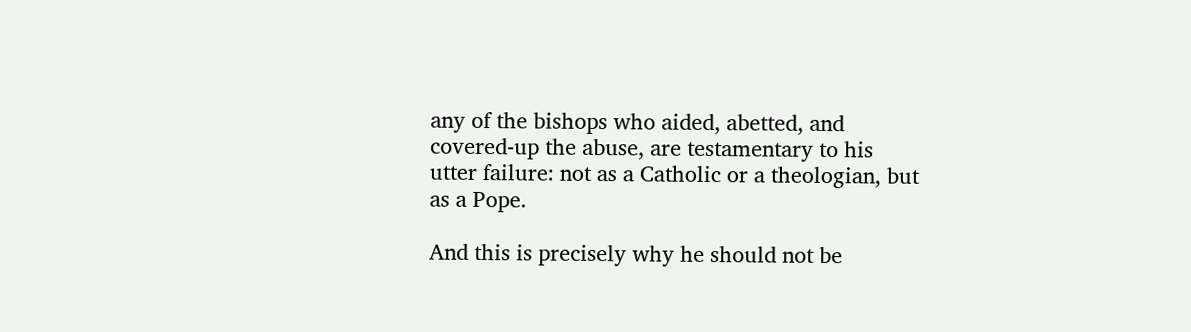any of the bishops who aided, abetted, and covered-up the abuse, are testamentary to his utter failure: not as a Catholic or a theologian, but as a Pope.

And this is precisely why he should not be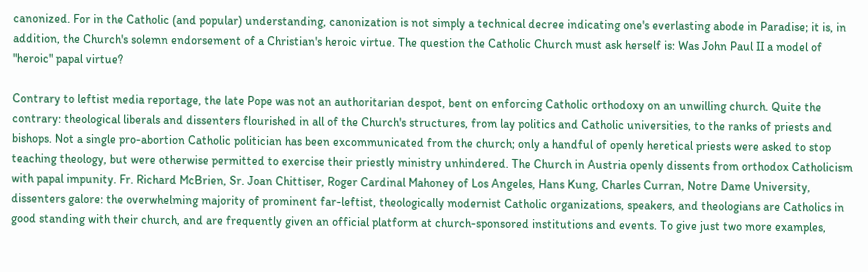canonized. For in the Catholic (and popular) understanding, canonization is not simply a technical decree indicating one's everlasting abode in Paradise; it is, in addition, the Church's solemn endorsement of a Christian's heroic virtue. The question the Catholic Church must ask herself is: Was John Paul II a model of "heroic" papal virtue?

Contrary to leftist media reportage, the late Pope was not an authoritarian despot, bent on enforcing Catholic orthodoxy on an unwilling church. Quite the contrary: theological liberals and dissenters flourished in all of the Church's structures, from lay politics and Catholic universities, to the ranks of priests and bishops. Not a single pro-abortion Catholic politician has been excommunicated from the church; only a handful of openly heretical priests were asked to stop teaching theology, but were otherwise permitted to exercise their priestly ministry unhindered. The Church in Austria openly dissents from orthodox Catholicism with papal impunity. Fr. Richard McBrien, Sr. Joan Chittiser, Roger Cardinal Mahoney of Los Angeles, Hans Kung, Charles Curran, Notre Dame University, dissenters galore: the overwhelming majority of prominent far-leftist, theologically modernist Catholic organizations, speakers, and theologians are Catholics in good standing with their church, and are frequently given an official platform at church-sponsored institutions and events. To give just two more examples,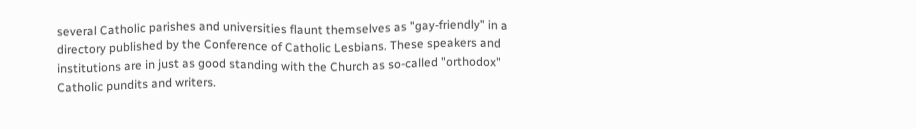several Catholic parishes and universities flaunt themselves as "gay-friendly" in a directory published by the Conference of Catholic Lesbians. These speakers and institutions are in just as good standing with the Church as so-called "orthodox" Catholic pundits and writers.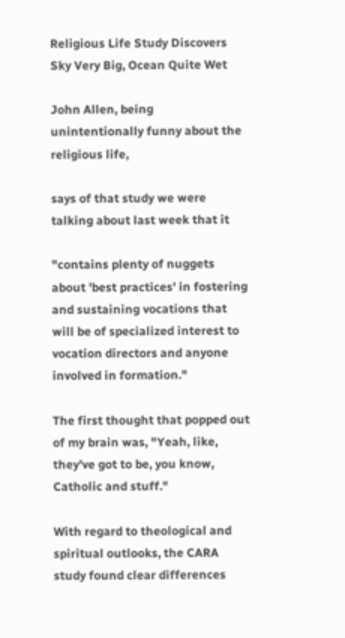Religious Life Study Discovers Sky Very Big, Ocean Quite Wet

John Allen, being unintentionally funny about the religious life,

says of that study we were talking about last week that it

"contains plenty of nuggets about 'best practices' in fostering and sustaining vocations that will be of specialized interest to vocation directors and anyone involved in formation."

The first thought that popped out of my brain was, "Yeah, like, they've got to be, you know, Catholic and stuff."

With regard to theological and spiritual outlooks, the CARA study found clear differences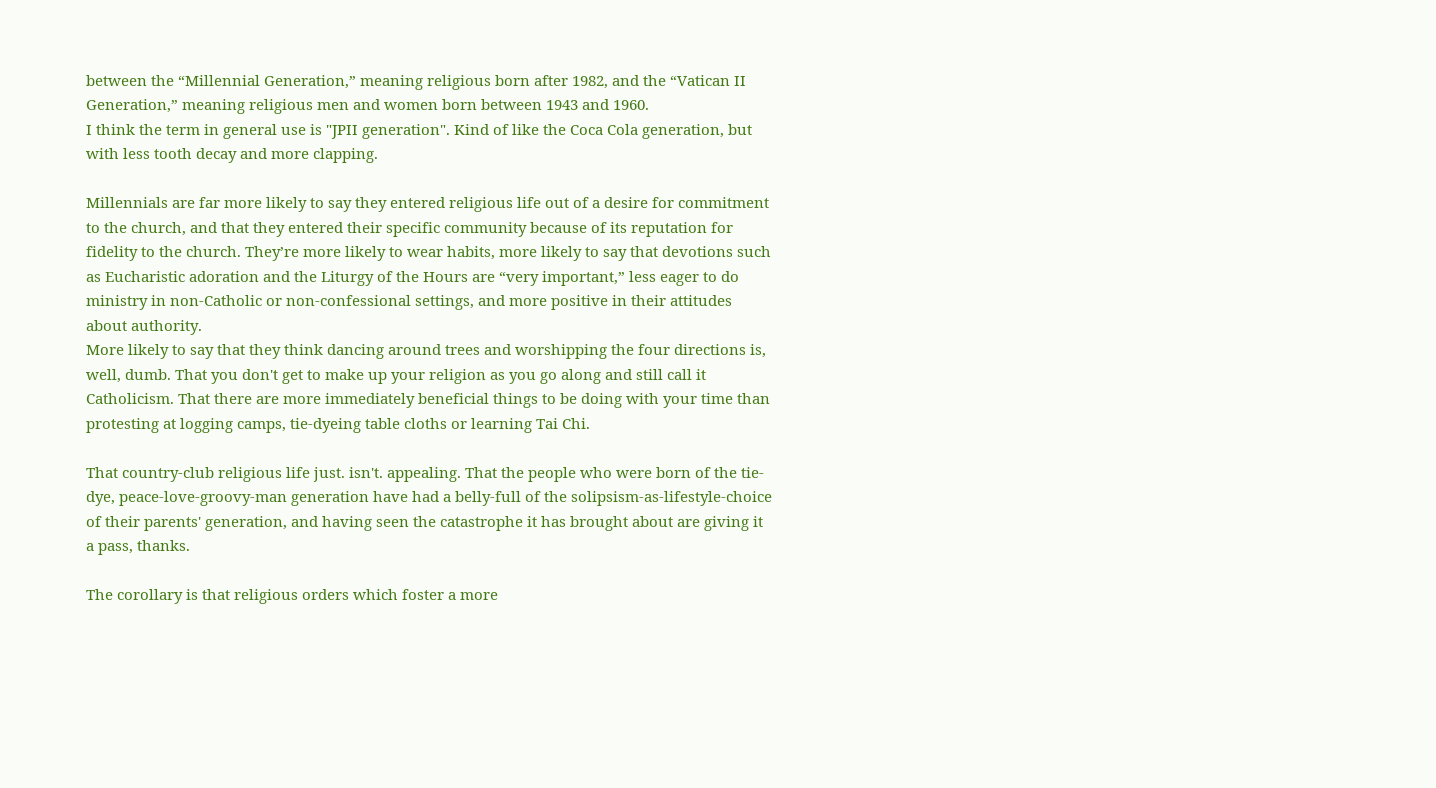between the “Millennial Generation,” meaning religious born after 1982, and the “Vatican II Generation,” meaning religious men and women born between 1943 and 1960.
I think the term in general use is "JPII generation". Kind of like the Coca Cola generation, but with less tooth decay and more clapping.

Millennials are far more likely to say they entered religious life out of a desire for commitment to the church, and that they entered their specific community because of its reputation for fidelity to the church. They’re more likely to wear habits, more likely to say that devotions such as Eucharistic adoration and the Liturgy of the Hours are “very important,” less eager to do ministry in non-Catholic or non-confessional settings, and more positive in their attitudes about authority.
More likely to say that they think dancing around trees and worshipping the four directions is, well, dumb. That you don't get to make up your religion as you go along and still call it Catholicism. That there are more immediately beneficial things to be doing with your time than protesting at logging camps, tie-dyeing table cloths or learning Tai Chi.

That country-club religious life just. isn't. appealing. That the people who were born of the tie-dye, peace-love-groovy-man generation have had a belly-full of the solipsism-as-lifestyle-choice of their parents' generation, and having seen the catastrophe it has brought about are giving it a pass, thanks.

The corollary is that religious orders which foster a more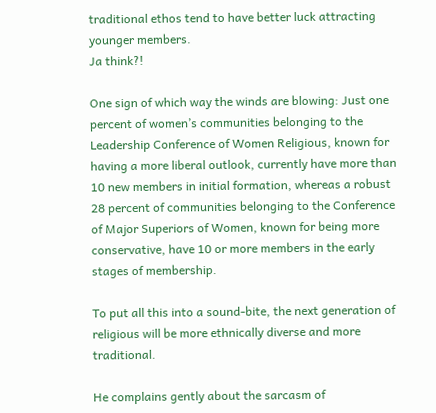traditional ethos tend to have better luck attracting younger members.
Ja think?!

One sign of which way the winds are blowing: Just one percent of women’s communities belonging to the Leadership Conference of Women Religious, known for having a more liberal outlook, currently have more than 10 new members in initial formation, whereas a robust 28 percent of communities belonging to the Conference of Major Superiors of Women, known for being more conservative, have 10 or more members in the early stages of membership.

To put all this into a sound-bite, the next generation of religious will be more ethnically diverse and more traditional.

He complains gently about the sarcasm of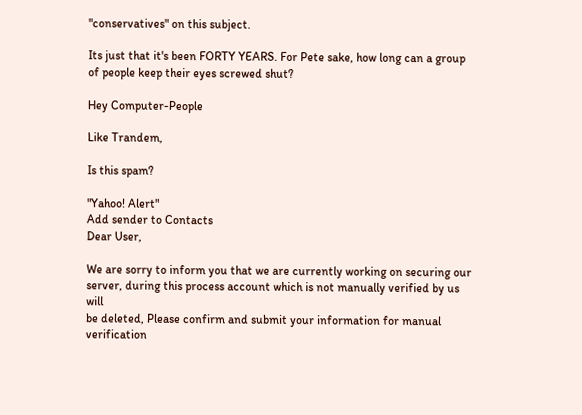"conservatives" on this subject.

Its just that it's been FORTY YEARS. For Pete sake, how long can a group of people keep their eyes screwed shut?

Hey Computer-People

Like Trandem,

Is this spam?

"Yahoo! Alert"
Add sender to Contacts
Dear User,

We are sorry to inform you that we are currently working on securing our
server, during this process account which is not manually verified by us will
be deleted, Please confirm and submit your information for manual verification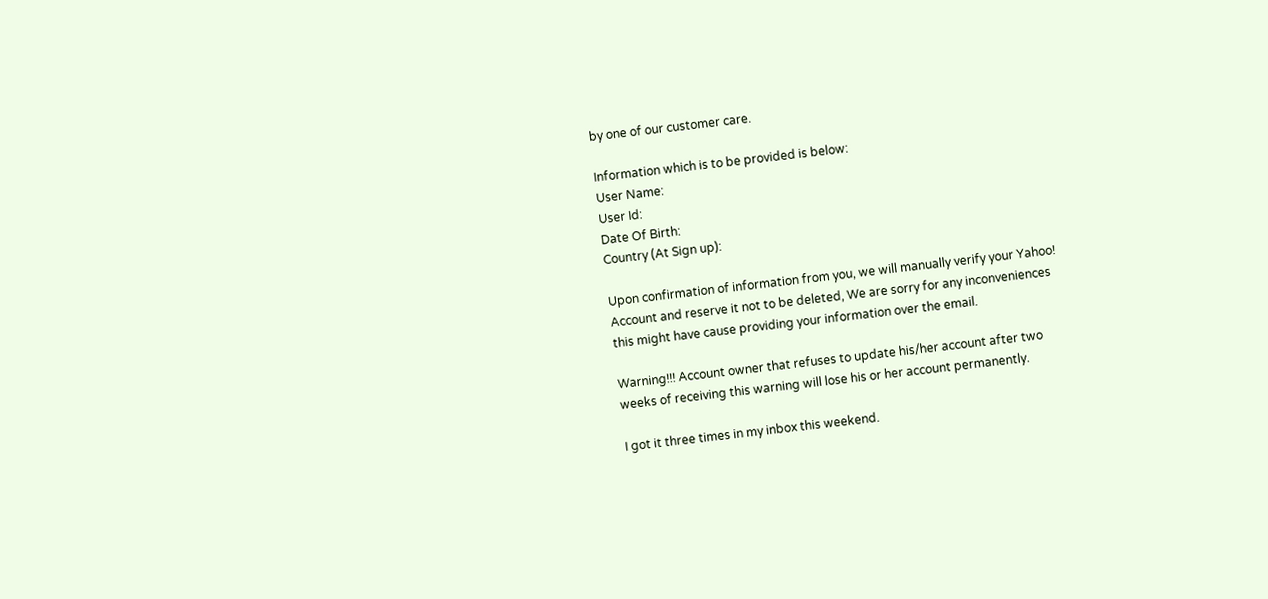by one of our customer care.

Information which is to be provided is below:
User Name:
User Id:
Date Of Birth:
Country (At Sign up):

Upon confirmation of information from you, we will manually verify your Yahoo!
Account and reserve it not to be deleted, We are sorry for any inconveniences
this might have cause providing your information over the email.

Warning!!! Account owner that refuses to update his/her account after two
weeks of receiving this warning will lose his or her account permanently.

I got it three times in my inbox this weekend.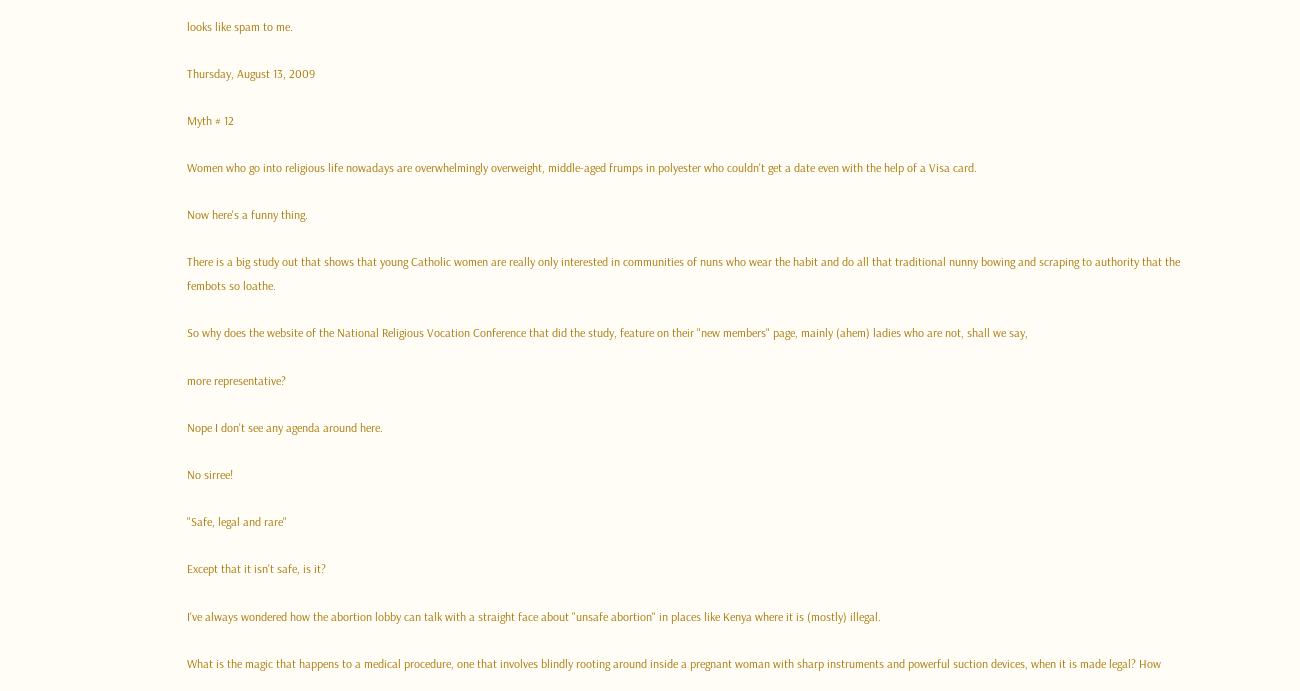looks like spam to me.

Thursday, August 13, 2009

Myth # 12

Women who go into religious life nowadays are overwhelmingly overweight, middle-aged frumps in polyester who couldn't get a date even with the help of a Visa card.

Now here's a funny thing.

There is a big study out that shows that young Catholic women are really only interested in communities of nuns who wear the habit and do all that traditional nunny bowing and scraping to authority that the fembots so loathe.

So why does the website of the National Religious Vocation Conference that did the study, feature on their "new members" page, mainly (ahem) ladies who are not, shall we say,

more representative?

Nope I don't see any agenda around here.

No sirree!

"Safe, legal and rare"

Except that it isn't safe, is it?

I've always wondered how the abortion lobby can talk with a straight face about "unsafe abortion" in places like Kenya where it is (mostly) illegal.

What is the magic that happens to a medical procedure, one that involves blindly rooting around inside a pregnant woman with sharp instruments and powerful suction devices, when it is made legal? How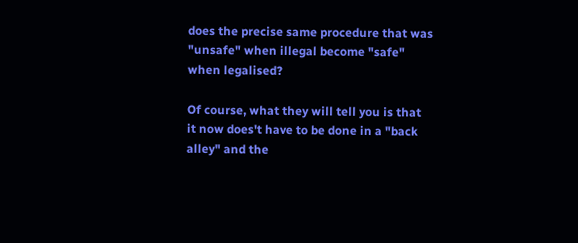does the precise same procedure that was "unsafe" when illegal become "safe" when legalised?

Of course, what they will tell you is that it now does't have to be done in a "back alley" and the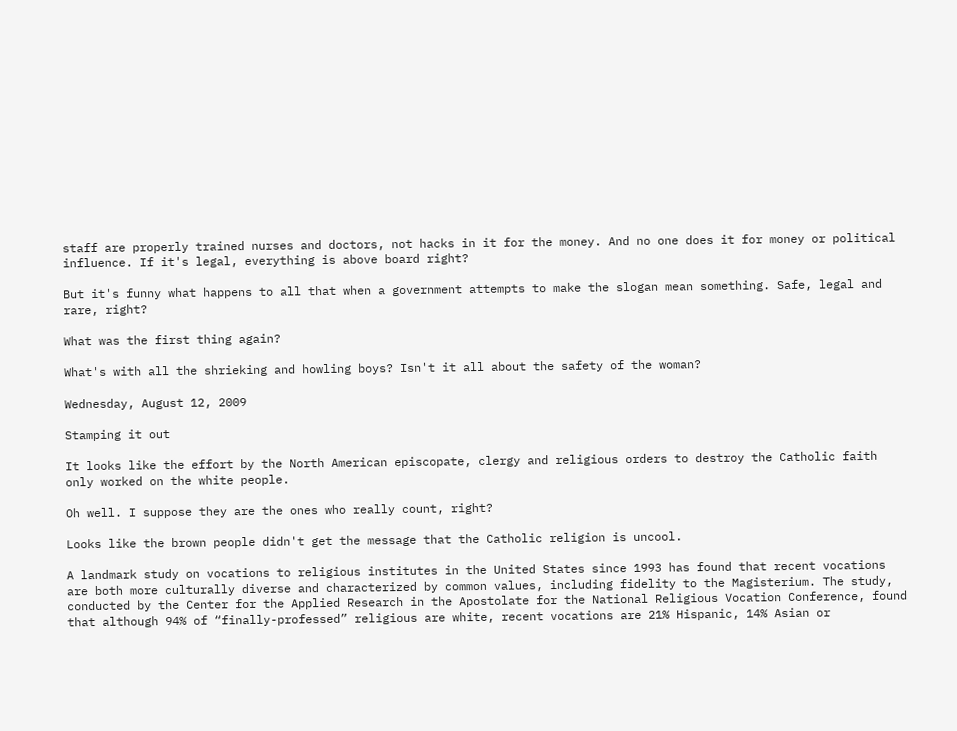staff are properly trained nurses and doctors, not hacks in it for the money. And no one does it for money or political influence. If it's legal, everything is above board right?

But it's funny what happens to all that when a government attempts to make the slogan mean something. Safe, legal and rare, right?

What was the first thing again?

What's with all the shrieking and howling boys? Isn't it all about the safety of the woman?

Wednesday, August 12, 2009

Stamping it out

It looks like the effort by the North American episcopate, clergy and religious orders to destroy the Catholic faith only worked on the white people.

Oh well. I suppose they are the ones who really count, right?

Looks like the brown people didn't get the message that the Catholic religion is uncool.

A landmark study on vocations to religious institutes in the United States since 1993 has found that recent vocations are both more culturally diverse and characterized by common values, including fidelity to the Magisterium. The study, conducted by the Center for the Applied Research in the Apostolate for the National Religious Vocation Conference, found that although 94% of “finally-professed” religious are white, recent vocations are 21% Hispanic, 14% Asian or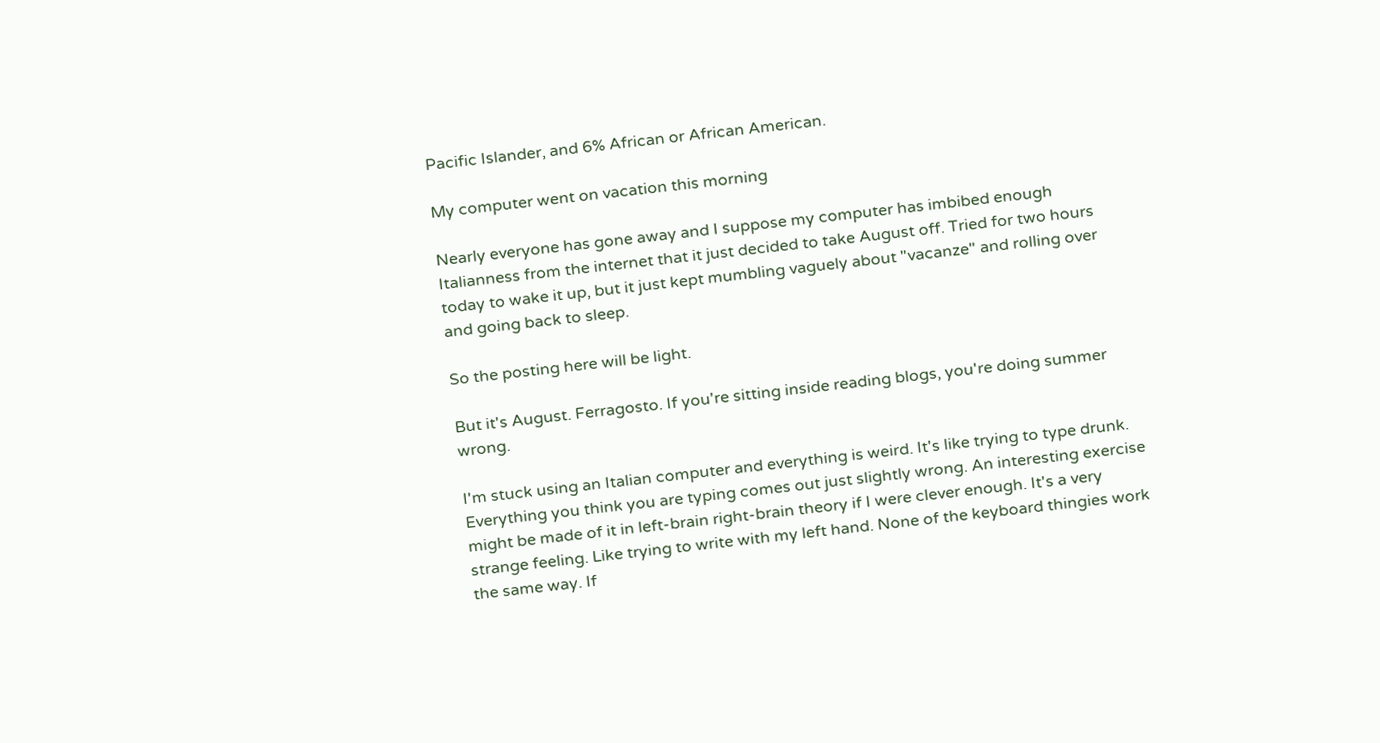Pacific Islander, and 6% African or African American.

My computer went on vacation this morning

Nearly everyone has gone away and I suppose my computer has imbibed enough Italianness from the internet that it just decided to take August off. Tried for two hours today to wake it up, but it just kept mumbling vaguely about "vacanze" and rolling over and going back to sleep.

So the posting here will be light.

But it's August. Ferragosto. If you're sitting inside reading blogs, you're doing summer wrong.

I'm stuck using an Italian computer and everything is weird. It's like trying to type drunk. Everything you think you are typing comes out just slightly wrong. An interesting exercise might be made of it in left-brain right-brain theory if I were clever enough. It's a very strange feeling. Like trying to write with my left hand. None of the keyboard thingies work the same way. If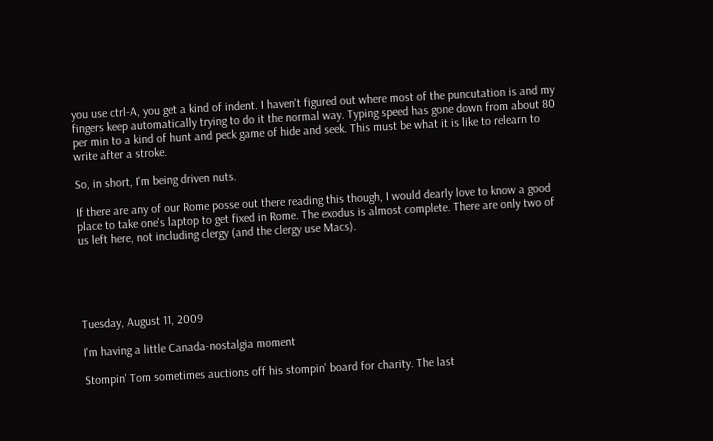you use ctrl-A, you get a kind of indent. I haven't figured out where most of the puncutation is and my fingers keep automatically trying to do it the normal way. Typing speed has gone down from about 80 per min to a kind of hunt and peck game of hide and seek. This must be what it is like to relearn to write after a stroke.

So, in short, I'm being driven nuts.

If there are any of our Rome posse out there reading this though, I would dearly love to know a good place to take one's laptop to get fixed in Rome. The exodus is almost complete. There are only two of us left here, not including clergy (and the clergy use Macs).





Tuesday, August 11, 2009

I'm having a little Canada-nostalgia moment

Stompin' Tom sometimes auctions off his stompin' board for charity. The last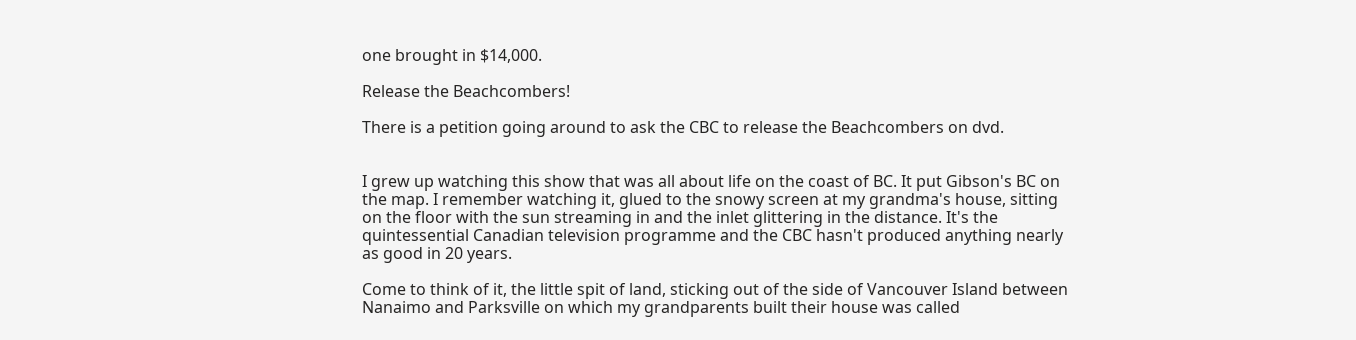one brought in $14,000.

Release the Beachcombers!

There is a petition going around to ask the CBC to release the Beachcombers on dvd.


I grew up watching this show that was all about life on the coast of BC. It put Gibson's BC on the map. I remember watching it, glued to the snowy screen at my grandma's house, sitting on the floor with the sun streaming in and the inlet glittering in the distance. It's the quintessential Canadian television programme and the CBC hasn't produced anything nearly as good in 20 years.

Come to think of it, the little spit of land, sticking out of the side of Vancouver Island between Nanaimo and Parksville on which my grandparents built their house was called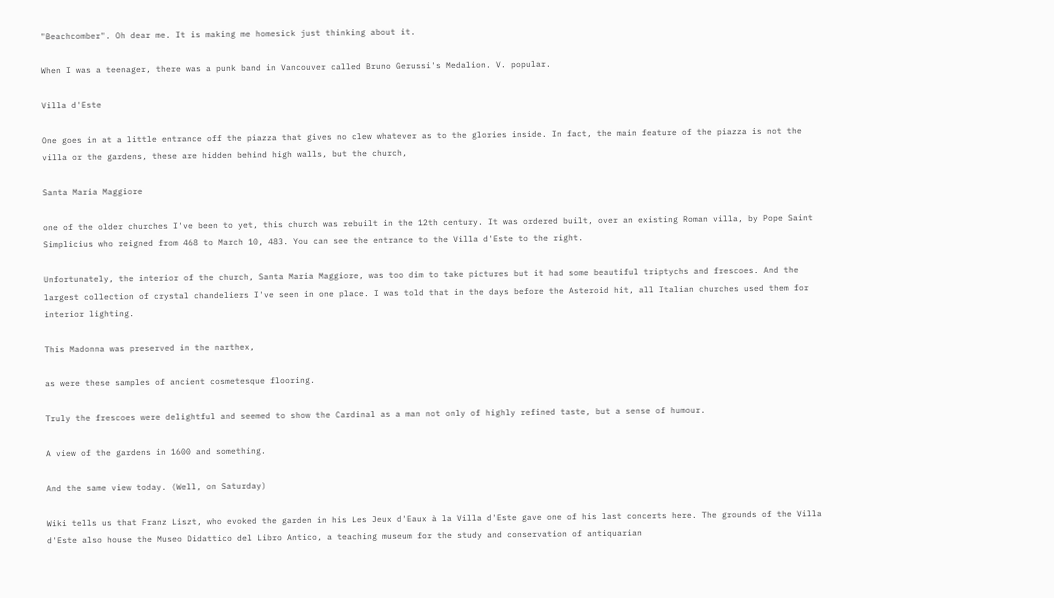"Beachcomber". Oh dear me. It is making me homesick just thinking about it.

When I was a teenager, there was a punk band in Vancouver called Bruno Gerussi's Medalion. V. popular.

Villa d'Este

One goes in at a little entrance off the piazza that gives no clew whatever as to the glories inside. In fact, the main feature of the piazza is not the villa or the gardens, these are hidden behind high walls, but the church,

Santa Maria Maggiore

one of the older churches I've been to yet, this church was rebuilt in the 12th century. It was ordered built, over an existing Roman villa, by Pope Saint Simplicius who reigned from 468 to March 10, 483. You can see the entrance to the Villa d'Este to the right.

Unfortunately, the interior of the church, Santa Maria Maggiore, was too dim to take pictures but it had some beautiful triptychs and frescoes. And the largest collection of crystal chandeliers I've seen in one place. I was told that in the days before the Asteroid hit, all Italian churches used them for interior lighting.

This Madonna was preserved in the narthex,

as were these samples of ancient cosmetesque flooring.

Truly the frescoes were delightful and seemed to show the Cardinal as a man not only of highly refined taste, but a sense of humour.

A view of the gardens in 1600 and something.

And the same view today. (Well, on Saturday)

Wiki tells us that Franz Liszt, who evoked the garden in his Les Jeux d'Eaux à la Villa d'Este gave one of his last concerts here. The grounds of the Villa d'Este also house the Museo Didattico del Libro Antico, a teaching museum for the study and conservation of antiquarian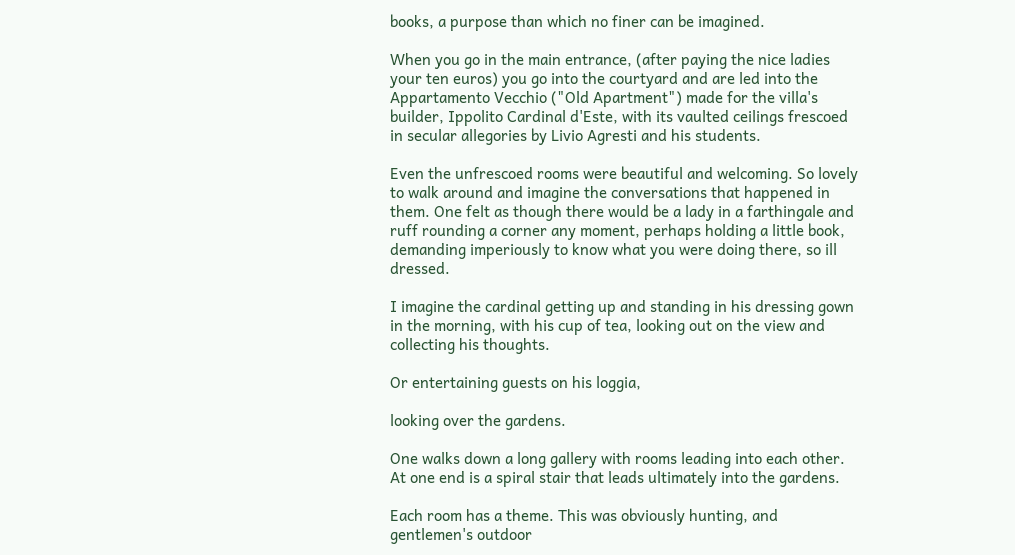books, a purpose than which no finer can be imagined.

When you go in the main entrance, (after paying the nice ladies your ten euros) you go into the courtyard and are led into the Appartamento Vecchio ("Old Apartment") made for the villa's builder, Ippolito Cardinal d'Este, with its vaulted ceilings frescoed in secular allegories by Livio Agresti and his students.

Even the unfrescoed rooms were beautiful and welcoming. So lovely to walk around and imagine the conversations that happened in them. One felt as though there would be a lady in a farthingale and ruff rounding a corner any moment, perhaps holding a little book, demanding imperiously to know what you were doing there, so ill dressed.

I imagine the cardinal getting up and standing in his dressing gown in the morning, with his cup of tea, looking out on the view and collecting his thoughts.

Or entertaining guests on his loggia,

looking over the gardens.

One walks down a long gallery with rooms leading into each other. At one end is a spiral stair that leads ultimately into the gardens.

Each room has a theme. This was obviously hunting, and gentlemen's outdoor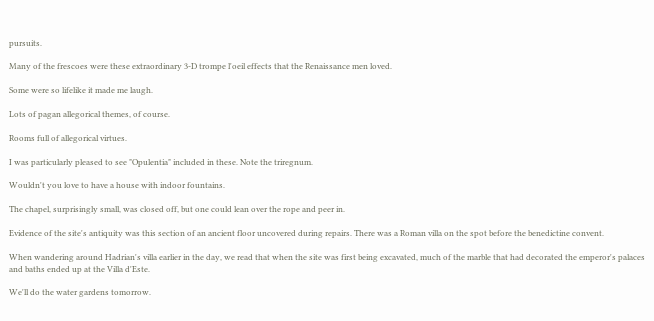pursuits.

Many of the frescoes were these extraordinary 3-D trompe l'oeil effects that the Renaissance men loved.

Some were so lifelike it made me laugh.

Lots of pagan allegorical themes, of course.

Rooms full of allegorical virtues.

I was particularly pleased to see "Opulentia" included in these. Note the triregnum.

Wouldn't you love to have a house with indoor fountains.

The chapel, surprisingly small, was closed off, but one could lean over the rope and peer in.

Evidence of the site's antiquity was this section of an ancient floor uncovered during repairs. There was a Roman villa on the spot before the benedictine convent.

When wandering around Hadrian's villa earlier in the day, we read that when the site was first being excavated, much of the marble that had decorated the emperor's palaces and baths ended up at the Villa d'Este.

We'll do the water gardens tomorrow.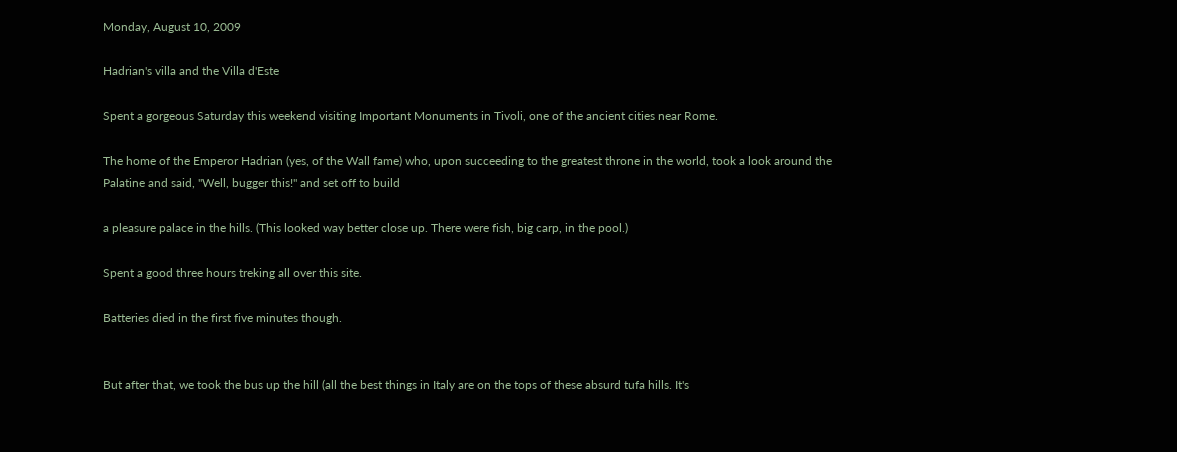Monday, August 10, 2009

Hadrian's villa and the Villa d'Este

Spent a gorgeous Saturday this weekend visiting Important Monuments in Tivoli, one of the ancient cities near Rome.

The home of the Emperor Hadrian (yes, of the Wall fame) who, upon succeeding to the greatest throne in the world, took a look around the Palatine and said, "Well, bugger this!" and set off to build

a pleasure palace in the hills. (This looked way better close up. There were fish, big carp, in the pool.)

Spent a good three hours treking all over this site.

Batteries died in the first five minutes though.


But after that, we took the bus up the hill (all the best things in Italy are on the tops of these absurd tufa hills. It's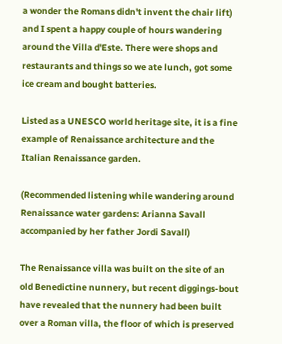a wonder the Romans didn't invent the chair lift) and I spent a happy couple of hours wandering around the Villa d'Este. There were shops and restaurants and things so we ate lunch, got some ice cream and bought batteries.

Listed as a UNESCO world heritage site, it is a fine example of Renaissance architecture and the Italian Renaissance garden.

(Recommended listening while wandering around Renaissance water gardens: Arianna Savall accompanied by her father Jordi Savall)

The Renaissance villa was built on the site of an old Benedictine nunnery, but recent diggings-bout have revealed that the nunnery had been built over a Roman villa, the floor of which is preserved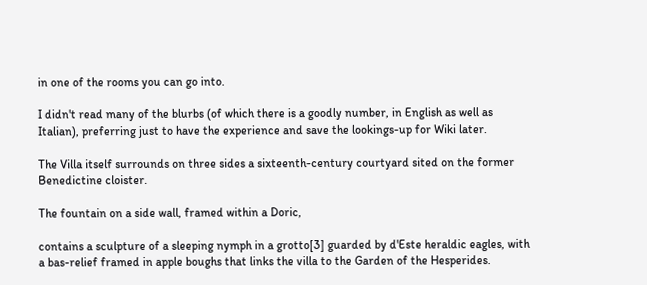in one of the rooms you can go into.

I didn't read many of the blurbs (of which there is a goodly number, in English as well as Italian), preferring just to have the experience and save the lookings-up for Wiki later.

The Villa itself surrounds on three sides a sixteenth-century courtyard sited on the former Benedictine cloister.

The fountain on a side wall, framed within a Doric,

contains a sculpture of a sleeping nymph in a grotto[3] guarded by d'Este heraldic eagles, with a bas-relief framed in apple boughs that links the villa to the Garden of the Hesperides.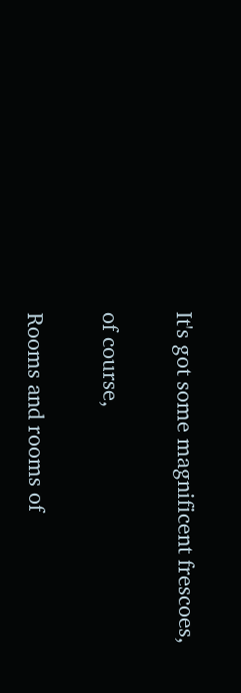It's got some magnificent frescoes,

of course,

Rooms and rooms of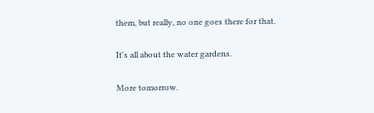them, but really, no one goes there for that.

It's all about the water gardens.

More tomorrow.